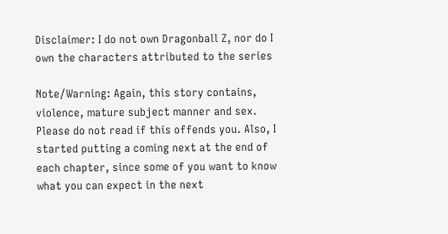Disclaimer: I do not own Dragonball Z, nor do I own the characters attributed to the series

Note/Warning: Again, this story contains, violence, mature subject manner and sex. Please do not read if this offends you. Also, I started putting a coming next at the end of each chapter, since some of you want to know what you can expect in the next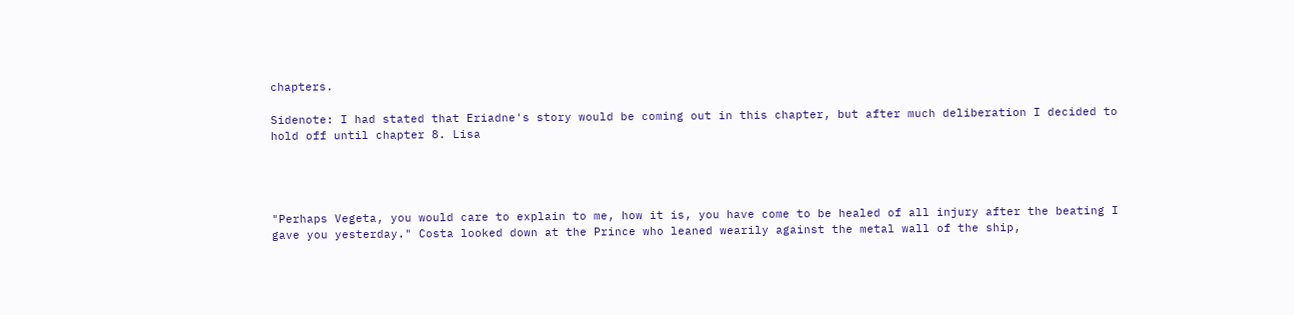chapters.

Sidenote: I had stated that Eriadne's story would be coming out in this chapter, but after much deliberation I decided to hold off until chapter 8. Lisa




"Perhaps Vegeta, you would care to explain to me, how it is, you have come to be healed of all injury after the beating I gave you yesterday." Costa looked down at the Prince who leaned wearily against the metal wall of the ship,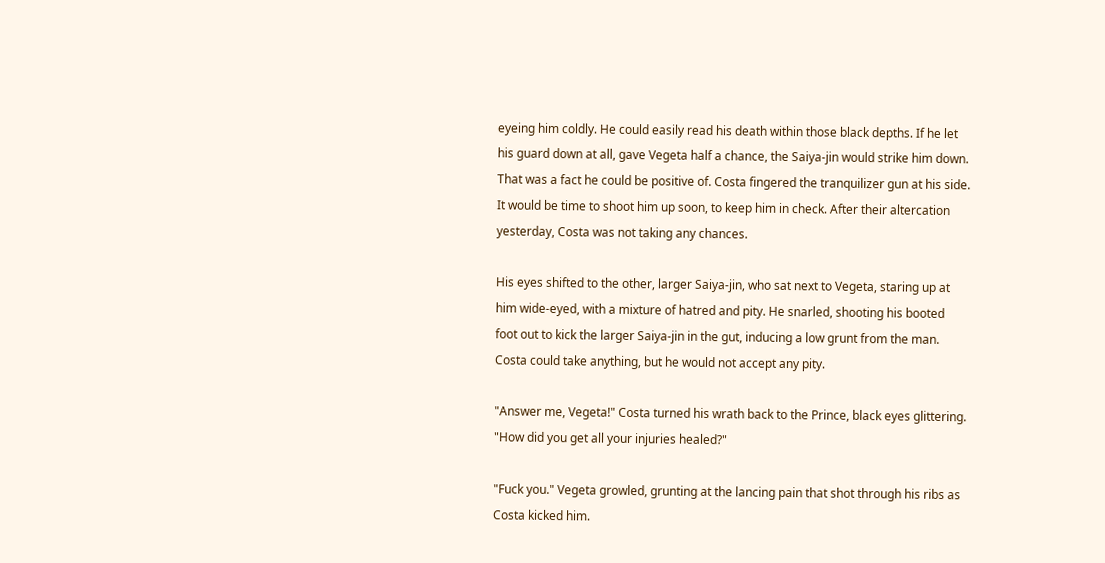eyeing him coldly. He could easily read his death within those black depths. If he let his guard down at all, gave Vegeta half a chance, the Saiya-jin would strike him down. That was a fact he could be positive of. Costa fingered the tranquilizer gun at his side. It would be time to shoot him up soon, to keep him in check. After their altercation yesterday, Costa was not taking any chances.

His eyes shifted to the other, larger Saiya-jin, who sat next to Vegeta, staring up at him wide-eyed, with a mixture of hatred and pity. He snarled, shooting his booted foot out to kick the larger Saiya-jin in the gut, inducing a low grunt from the man. Costa could take anything, but he would not accept any pity.

"Answer me, Vegeta!" Costa turned his wrath back to the Prince, black eyes glittering. "How did you get all your injuries healed?"

"Fuck you." Vegeta growled, grunting at the lancing pain that shot through his ribs as Costa kicked him.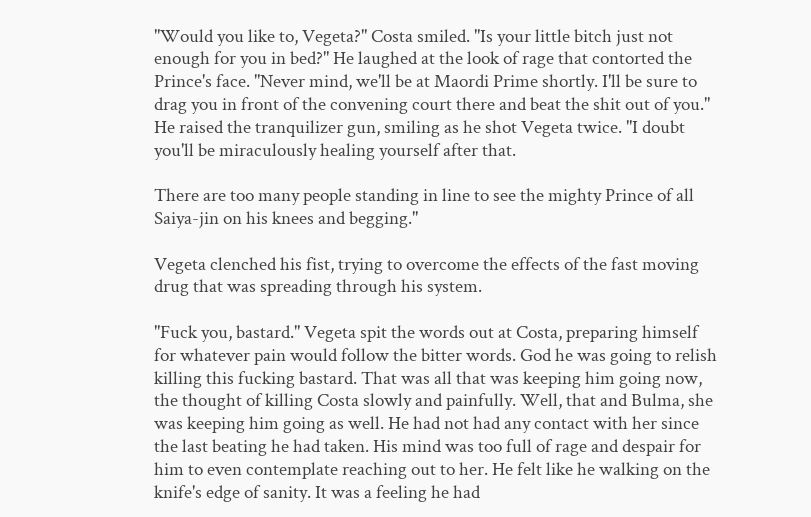"Would you like to, Vegeta?" Costa smiled. "Is your little bitch just not enough for you in bed?" He laughed at the look of rage that contorted the Prince's face. "Never mind, we'll be at Maordi Prime shortly. I'll be sure to drag you in front of the convening court there and beat the shit out of you." He raised the tranquilizer gun, smiling as he shot Vegeta twice. "I doubt you'll be miraculously healing yourself after that.

There are too many people standing in line to see the mighty Prince of all Saiya-jin on his knees and begging."

Vegeta clenched his fist, trying to overcome the effects of the fast moving drug that was spreading through his system.

"Fuck you, bastard." Vegeta spit the words out at Costa, preparing himself for whatever pain would follow the bitter words. God he was going to relish killing this fucking bastard. That was all that was keeping him going now, the thought of killing Costa slowly and painfully. Well, that and Bulma, she was keeping him going as well. He had not had any contact with her since the last beating he had taken. His mind was too full of rage and despair for him to even contemplate reaching out to her. He felt like he walking on the knife's edge of sanity. It was a feeling he had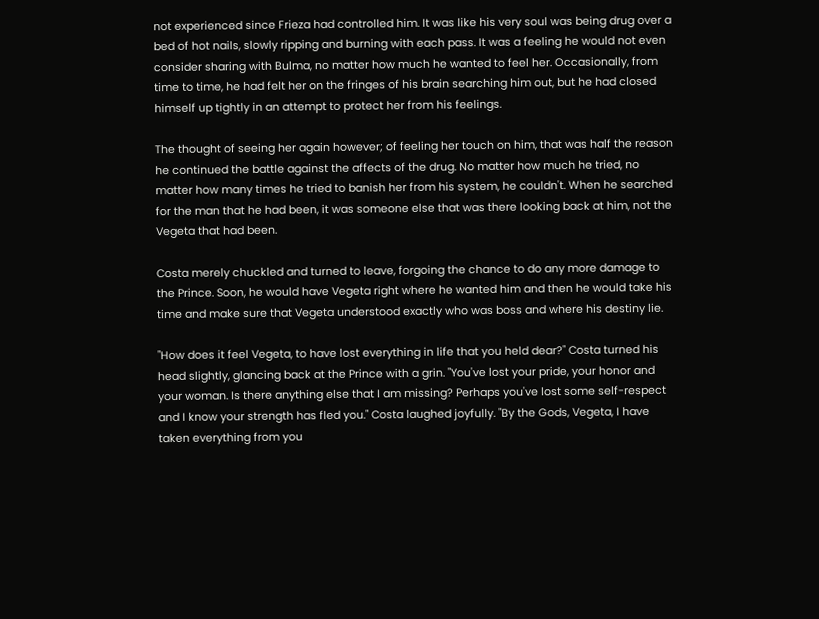not experienced since Frieza had controlled him. It was like his very soul was being drug over a bed of hot nails, slowly ripping and burning with each pass. It was a feeling he would not even consider sharing with Bulma, no matter how much he wanted to feel her. Occasionally, from time to time, he had felt her on the fringes of his brain searching him out, but he had closed himself up tightly in an attempt to protect her from his feelings.

The thought of seeing her again however; of feeling her touch on him, that was half the reason he continued the battle against the affects of the drug. No matter how much he tried, no matter how many times he tried to banish her from his system, he couldn't. When he searched for the man that he had been, it was someone else that was there looking back at him, not the Vegeta that had been.

Costa merely chuckled and turned to leave, forgoing the chance to do any more damage to the Prince. Soon, he would have Vegeta right where he wanted him and then he would take his time and make sure that Vegeta understood exactly who was boss and where his destiny lie.

"How does it feel Vegeta, to have lost everything in life that you held dear?" Costa turned his head slightly, glancing back at the Prince with a grin. "You've lost your pride, your honor and your woman. Is there anything else that I am missing? Perhaps you've lost some self-respect and I know your strength has fled you." Costa laughed joyfully. "By the Gods, Vegeta, I have taken everything from you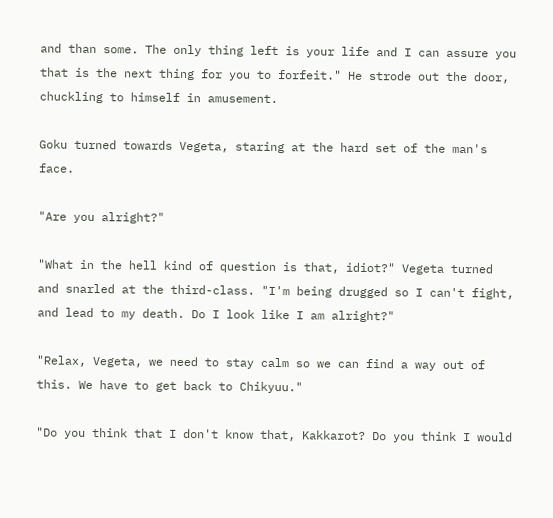and than some. The only thing left is your life and I can assure you that is the next thing for you to forfeit." He strode out the door, chuckling to himself in amusement.

Goku turned towards Vegeta, staring at the hard set of the man's face.

"Are you alright?"

"What in the hell kind of question is that, idiot?" Vegeta turned and snarled at the third-class. "I'm being drugged so I can't fight, and lead to my death. Do I look like I am alright?"

"Relax, Vegeta, we need to stay calm so we can find a way out of this. We have to get back to Chikyuu."

"Do you think that I don't know that, Kakkarot? Do you think I would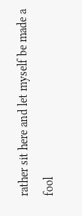rather sit here and let myself be made a fool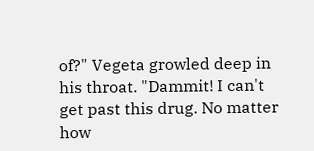of?" Vegeta growled deep in his throat. "Dammit! I can't get past this drug. No matter how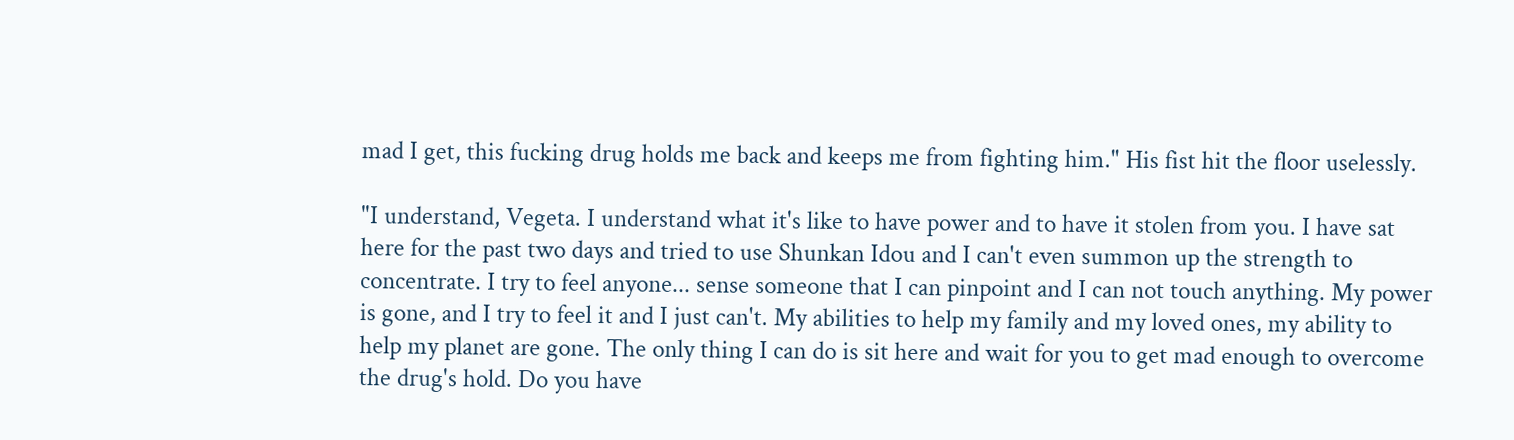mad I get, this fucking drug holds me back and keeps me from fighting him." His fist hit the floor uselessly.

"I understand, Vegeta. I understand what it's like to have power and to have it stolen from you. I have sat here for the past two days and tried to use Shunkan Idou and I can't even summon up the strength to concentrate. I try to feel anyone... sense someone that I can pinpoint and I can not touch anything. My power is gone, and I try to feel it and I just can't. My abilities to help my family and my loved ones, my ability to help my planet are gone. The only thing I can do is sit here and wait for you to get mad enough to overcome the drug's hold. Do you have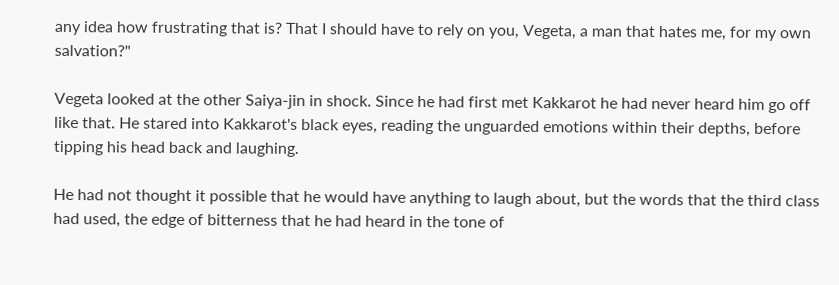any idea how frustrating that is? That I should have to rely on you, Vegeta, a man that hates me, for my own salvation?"

Vegeta looked at the other Saiya-jin in shock. Since he had first met Kakkarot he had never heard him go off like that. He stared into Kakkarot's black eyes, reading the unguarded emotions within their depths, before tipping his head back and laughing.

He had not thought it possible that he would have anything to laugh about, but the words that the third class had used, the edge of bitterness that he had heard in the tone of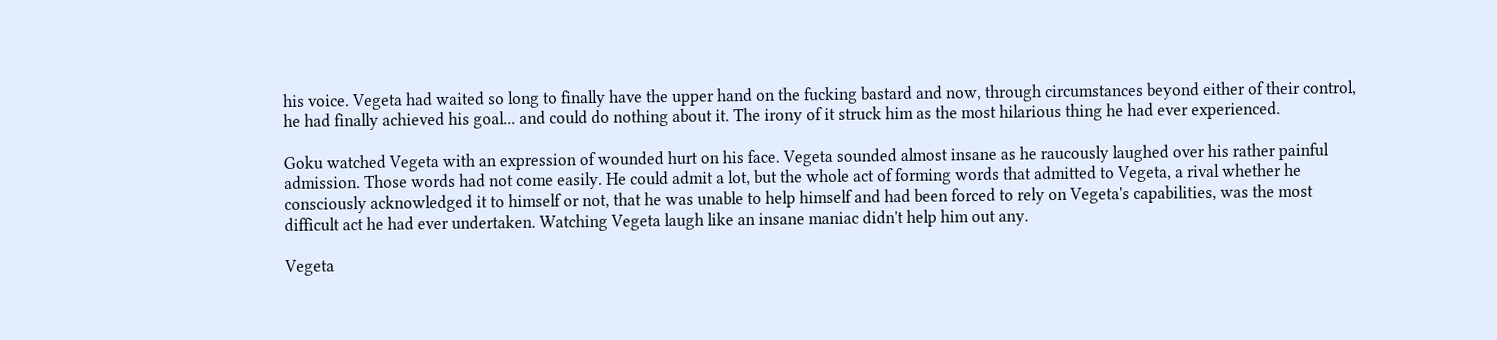his voice. Vegeta had waited so long to finally have the upper hand on the fucking bastard and now, through circumstances beyond either of their control, he had finally achieved his goal... and could do nothing about it. The irony of it struck him as the most hilarious thing he had ever experienced.

Goku watched Vegeta with an expression of wounded hurt on his face. Vegeta sounded almost insane as he raucously laughed over his rather painful admission. Those words had not come easily. He could admit a lot, but the whole act of forming words that admitted to Vegeta, a rival whether he consciously acknowledged it to himself or not, that he was unable to help himself and had been forced to rely on Vegeta's capabilities, was the most difficult act he had ever undertaken. Watching Vegeta laugh like an insane maniac didn't help him out any.

Vegeta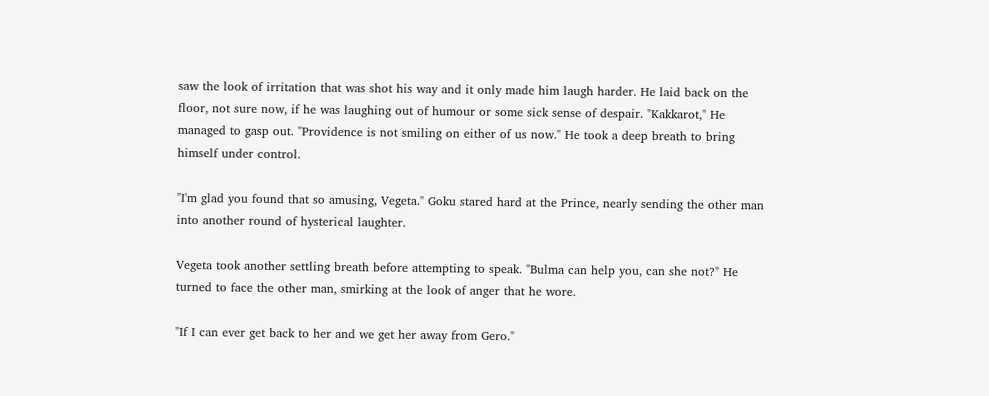saw the look of irritation that was shot his way and it only made him laugh harder. He laid back on the floor, not sure now, if he was laughing out of humour or some sick sense of despair. "Kakkarot," He managed to gasp out. "Providence is not smiling on either of us now." He took a deep breath to bring himself under control.

"I'm glad you found that so amusing, Vegeta." Goku stared hard at the Prince, nearly sending the other man into another round of hysterical laughter.

Vegeta took another settling breath before attempting to speak. "Bulma can help you, can she not?" He turned to face the other man, smirking at the look of anger that he wore.

"If I can ever get back to her and we get her away from Gero."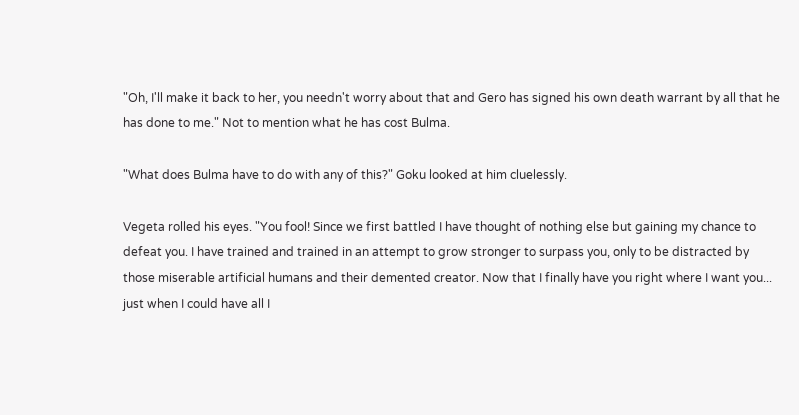"Oh, I'll make it back to her, you needn't worry about that and Gero has signed his own death warrant by all that he has done to me." Not to mention what he has cost Bulma.

"What does Bulma have to do with any of this?" Goku looked at him cluelessly.

Vegeta rolled his eyes. "You fool! Since we first battled I have thought of nothing else but gaining my chance to defeat you. I have trained and trained in an attempt to grow stronger to surpass you, only to be distracted by those miserable artificial humans and their demented creator. Now that I finally have you right where I want you... just when I could have all I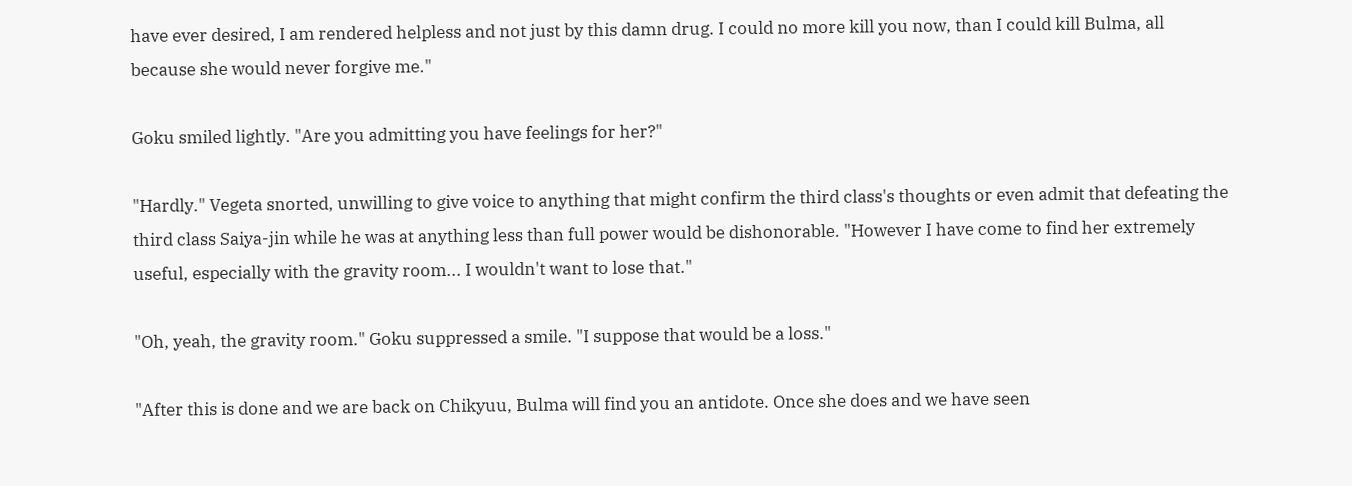have ever desired, I am rendered helpless and not just by this damn drug. I could no more kill you now, than I could kill Bulma, all because she would never forgive me."

Goku smiled lightly. "Are you admitting you have feelings for her?"

"Hardly." Vegeta snorted, unwilling to give voice to anything that might confirm the third class's thoughts or even admit that defeating the third class Saiya-jin while he was at anything less than full power would be dishonorable. "However I have come to find her extremely useful, especially with the gravity room... I wouldn't want to lose that."

"Oh, yeah, the gravity room." Goku suppressed a smile. "I suppose that would be a loss."

"After this is done and we are back on Chikyuu, Bulma will find you an antidote. Once she does and we have seen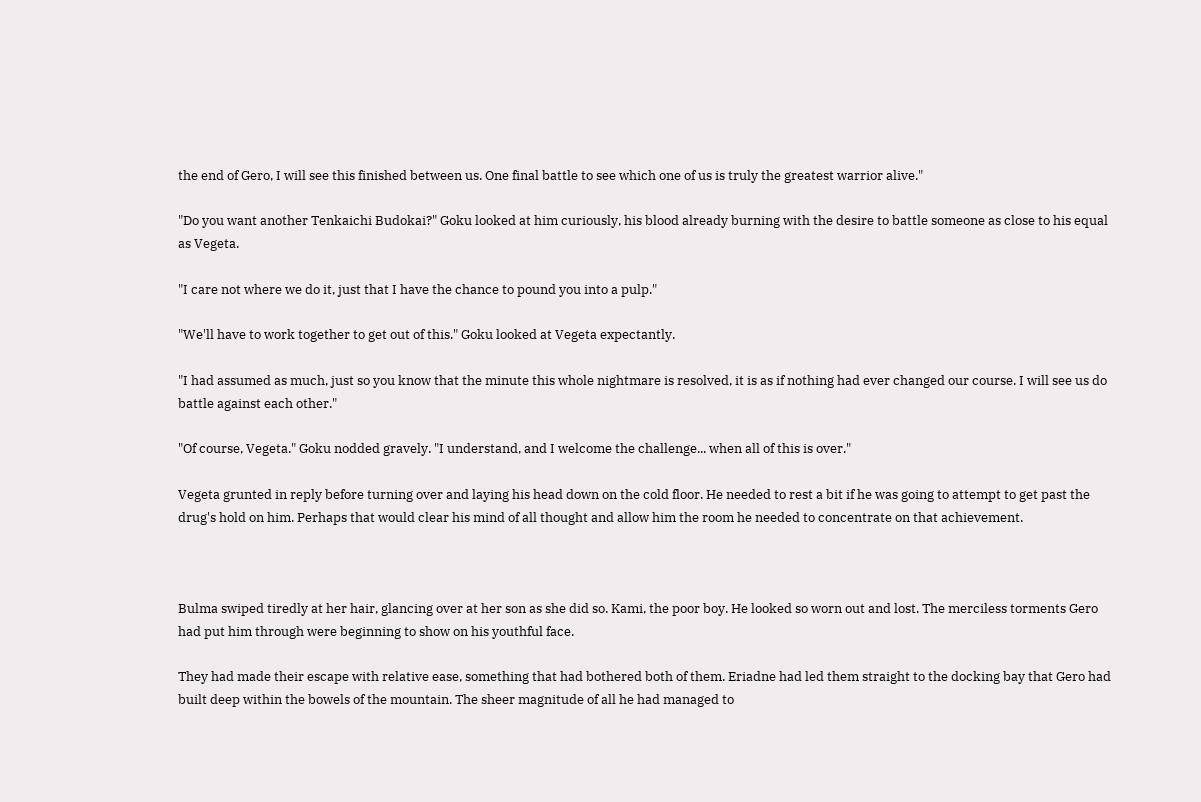the end of Gero, I will see this finished between us. One final battle to see which one of us is truly the greatest warrior alive."

"Do you want another Tenkaichi Budokai?" Goku looked at him curiously, his blood already burning with the desire to battle someone as close to his equal as Vegeta.

"I care not where we do it, just that I have the chance to pound you into a pulp."

"We'll have to work together to get out of this." Goku looked at Vegeta expectantly.

"I had assumed as much, just so you know that the minute this whole nightmare is resolved, it is as if nothing had ever changed our course. I will see us do battle against each other."

"Of course, Vegeta." Goku nodded gravely. "I understand, and I welcome the challenge... when all of this is over."

Vegeta grunted in reply before turning over and laying his head down on the cold floor. He needed to rest a bit if he was going to attempt to get past the drug's hold on him. Perhaps that would clear his mind of all thought and allow him the room he needed to concentrate on that achievement.



Bulma swiped tiredly at her hair, glancing over at her son as she did so. Kami, the poor boy. He looked so worn out and lost. The merciless torments Gero had put him through were beginning to show on his youthful face.

They had made their escape with relative ease, something that had bothered both of them. Eriadne had led them straight to the docking bay that Gero had built deep within the bowels of the mountain. The sheer magnitude of all he had managed to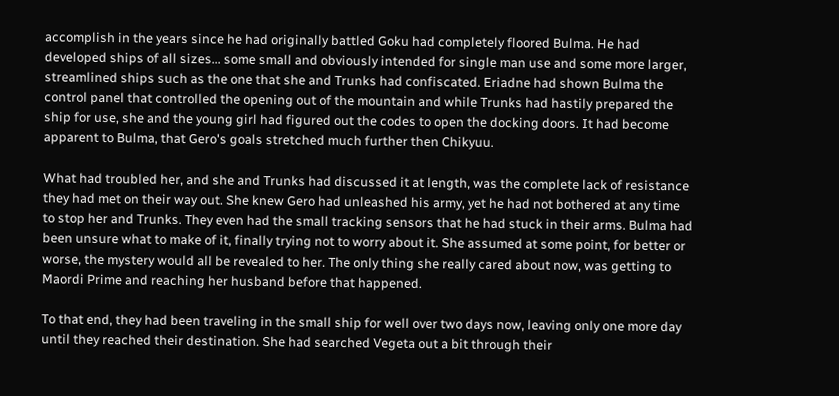accomplish in the years since he had originally battled Goku had completely floored Bulma. He had developed ships of all sizes... some small and obviously intended for single man use and some more larger, streamlined ships such as the one that she and Trunks had confiscated. Eriadne had shown Bulma the control panel that controlled the opening out of the mountain and while Trunks had hastily prepared the ship for use, she and the young girl had figured out the codes to open the docking doors. It had become apparent to Bulma, that Gero's goals stretched much further then Chikyuu.

What had troubled her, and she and Trunks had discussed it at length, was the complete lack of resistance they had met on their way out. She knew Gero had unleashed his army, yet he had not bothered at any time to stop her and Trunks. They even had the small tracking sensors that he had stuck in their arms. Bulma had been unsure what to make of it, finally trying not to worry about it. She assumed at some point, for better or worse, the mystery would all be revealed to her. The only thing she really cared about now, was getting to Maordi Prime and reaching her husband before that happened.

To that end, they had been traveling in the small ship for well over two days now, leaving only one more day until they reached their destination. She had searched Vegeta out a bit through their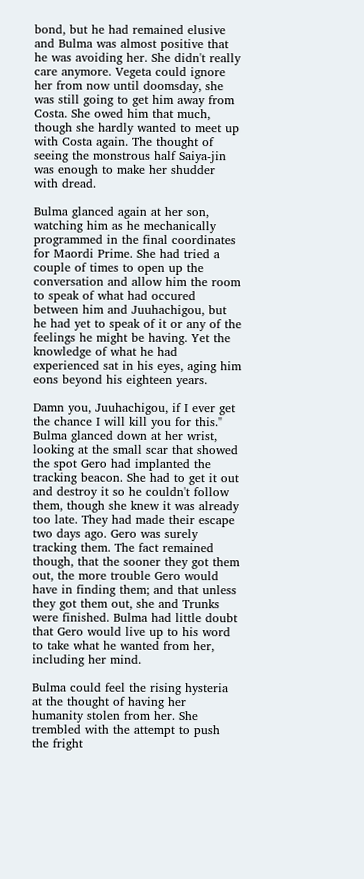bond, but he had remained elusive and Bulma was almost positive that he was avoiding her. She didn't really care anymore. Vegeta could ignore her from now until doomsday, she was still going to get him away from Costa. She owed him that much, though she hardly wanted to meet up with Costa again. The thought of seeing the monstrous half Saiya-jin was enough to make her shudder with dread.

Bulma glanced again at her son, watching him as he mechanically programmed in the final coordinates for Maordi Prime. She had tried a couple of times to open up the conversation and allow him the room to speak of what had occured between him and Juuhachigou, but he had yet to speak of it or any of the feelings he might be having. Yet the knowledge of what he had experienced sat in his eyes, aging him eons beyond his eighteen years.

Damn you, Juuhachigou, if I ever get the chance I will kill you for this." Bulma glanced down at her wrist, looking at the small scar that showed the spot Gero had implanted the tracking beacon. She had to get it out and destroy it so he couldn't follow them, though she knew it was already too late. They had made their escape two days ago. Gero was surely tracking them. The fact remained though, that the sooner they got them out, the more trouble Gero would have in finding them; and that unless they got them out, she and Trunks were finished. Bulma had little doubt that Gero would live up to his word to take what he wanted from her, including her mind.

Bulma could feel the rising hysteria at the thought of having her humanity stolen from her. She trembled with the attempt to push the fright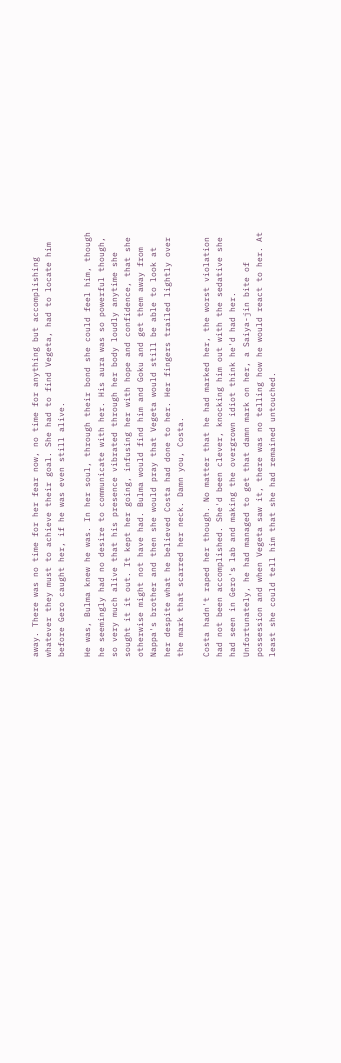away. There was no time for her fear now, no time for anything but accomplishing whatever they must to achieve their goal. She had to find Vegeta, had to locate him before Gero caught her, if he was even still alive.

He was, Bulma knew he was. In her soul, through their bond she could feel him, though he seemingly had no desire to communicate with her. His aura was so powerful though, so very much alive that his presence vibrated through her body loudly anytime she sought it it out. It kept her going, infusing her with hope and confidence, that she otherwise might not have had. Bulma would find him and Goku and get them away from Nappa's brother and then she would pray that Vegeta would still be able to look at her despite what he believed Costa had done to her. Her fingers trailed lightly over the mark that scarred her neck. Damn you, Costa.

Costa hadn't raped her though. No matter that he had marked her, the worst violation had not been accomplished. She'd been clever, knocking him out with the sedative she had seen in Gero's lab and making the overgrown idiot think he'd had her. Unfortunately, he had managed to get that damn mark on her, a Saiya-jin bite of possession and when Vegeta saw it, there was no telling how he would react to her. At least she could tell him that she had remained untouched.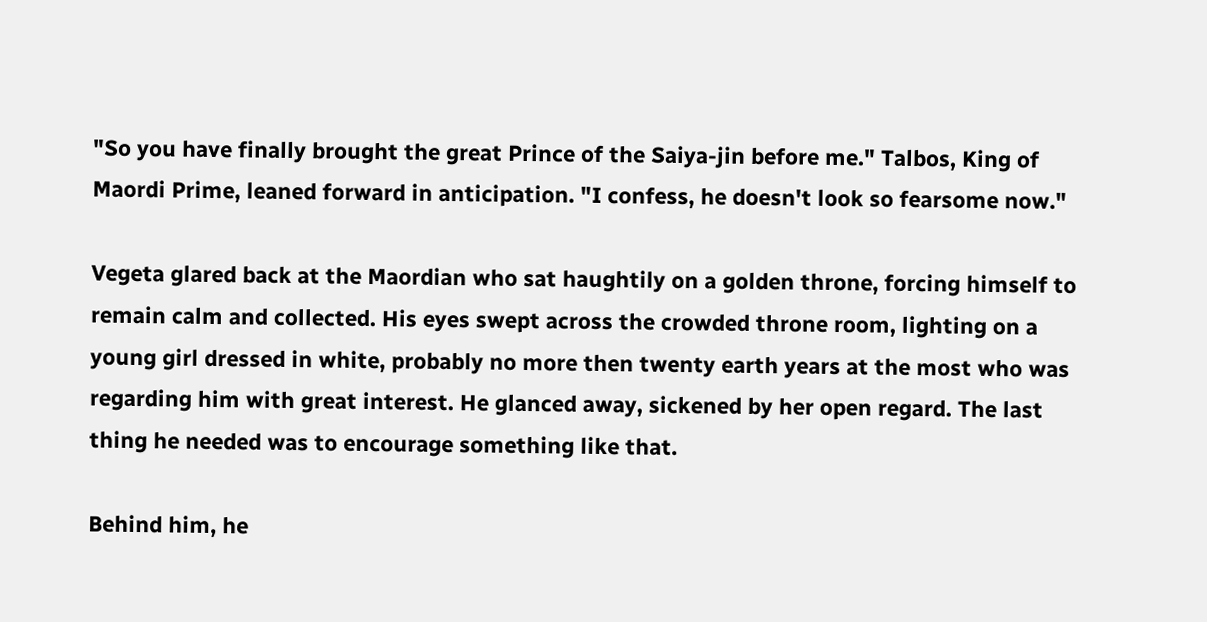"So you have finally brought the great Prince of the Saiya-jin before me." Talbos, King of Maordi Prime, leaned forward in anticipation. "I confess, he doesn't look so fearsome now."

Vegeta glared back at the Maordian who sat haughtily on a golden throne, forcing himself to remain calm and collected. His eyes swept across the crowded throne room, lighting on a young girl dressed in white, probably no more then twenty earth years at the most who was regarding him with great interest. He glanced away, sickened by her open regard. The last thing he needed was to encourage something like that.

Behind him, he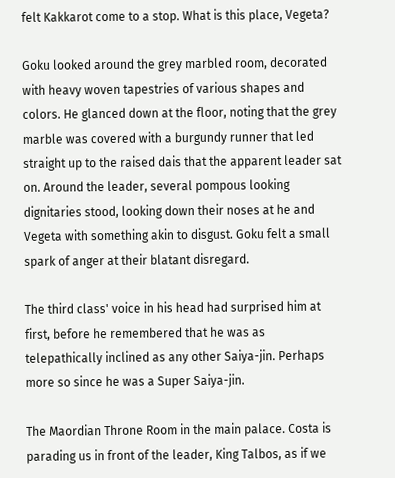felt Kakkarot come to a stop. What is this place, Vegeta?

Goku looked around the grey marbled room, decorated with heavy woven tapestries of various shapes and colors. He glanced down at the floor, noting that the grey marble was covered with a burgundy runner that led straight up to the raised dais that the apparent leader sat on. Around the leader, several pompous looking dignitaries stood, looking down their noses at he and Vegeta with something akin to disgust. Goku felt a small spark of anger at their blatant disregard.

The third class' voice in his head had surprised him at first, before he remembered that he was as telepathically inclined as any other Saiya-jin. Perhaps more so since he was a Super Saiya-jin.

The Maordian Throne Room in the main palace. Costa is parading us in front of the leader, King Talbos, as if we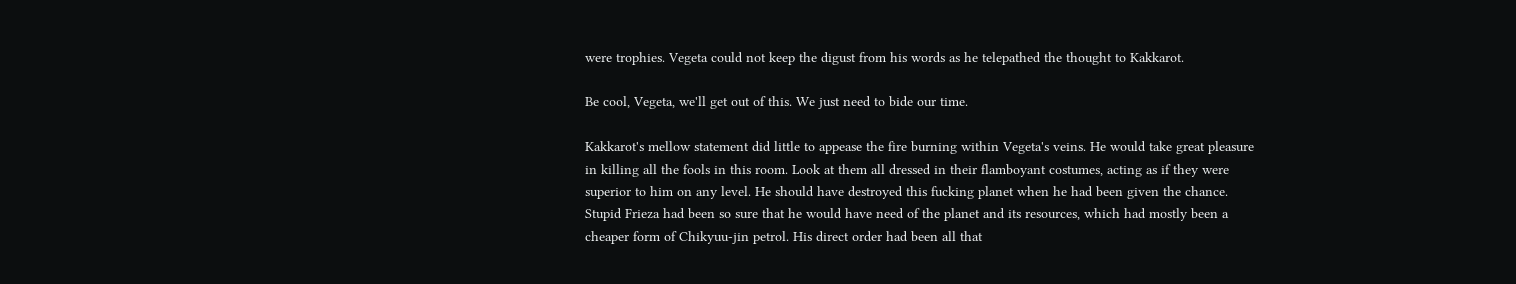were trophies. Vegeta could not keep the digust from his words as he telepathed the thought to Kakkarot.

Be cool, Vegeta, we'll get out of this. We just need to bide our time.

Kakkarot's mellow statement did little to appease the fire burning within Vegeta's veins. He would take great pleasure in killing all the fools in this room. Look at them all dressed in their flamboyant costumes, acting as if they were superior to him on any level. He should have destroyed this fucking planet when he had been given the chance. Stupid Frieza had been so sure that he would have need of the planet and its resources, which had mostly been a cheaper form of Chikyuu-jin petrol. His direct order had been all that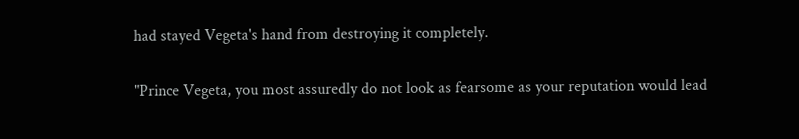had stayed Vegeta's hand from destroying it completely.

"Prince Vegeta, you most assuredly do not look as fearsome as your reputation would lead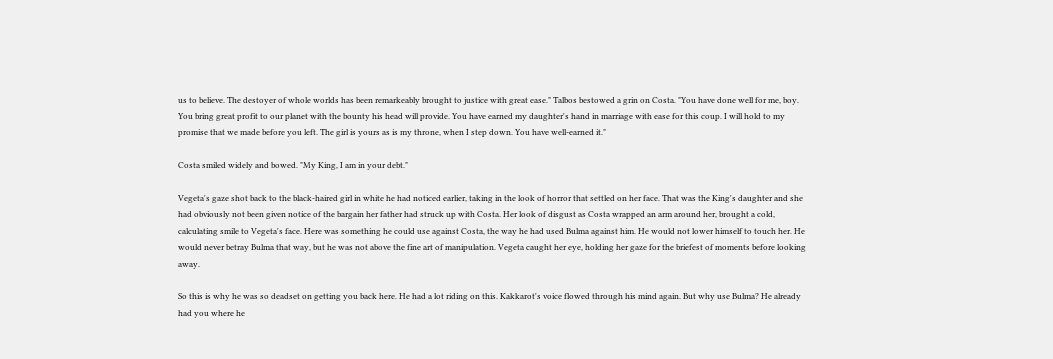us to believe. The destoyer of whole worlds has been remarkeably brought to justice with great ease." Talbos bestowed a grin on Costa. "You have done well for me, boy. You bring great profit to our planet with the bounty his head will provide. You have earned my daughter's hand in marriage with ease for this coup. I will hold to my promise that we made before you left. The girl is yours as is my throne, when I step down. You have well-earned it."

Costa smiled widely and bowed. "My King, I am in your debt."

Vegeta's gaze shot back to the black-haired girl in white he had noticed earlier, taking in the look of horror that settled on her face. That was the King's daughter and she had obviously not been given notice of the bargain her father had struck up with Costa. Her look of disgust as Costa wrapped an arm around her, brought a cold, calculating smile to Vegeta's face. Here was something he could use against Costa, the way he had used Bulma against him. He would not lower himself to touch her. He would never betray Bulma that way, but he was not above the fine art of manipulation. Vegeta caught her eye, holding her gaze for the briefest of moments before looking away.

So this is why he was so deadset on getting you back here. He had a lot riding on this. Kakkarot's voice flowed through his mind again. But why use Bulma? He already had you where he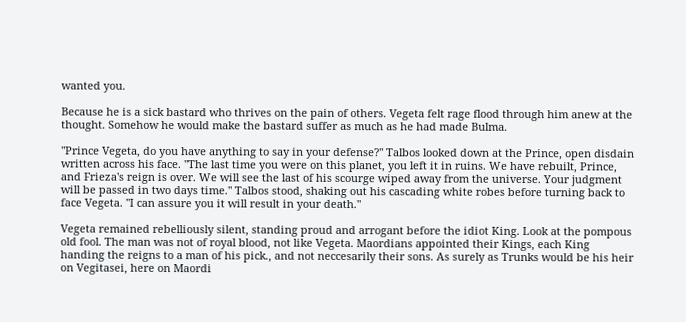wanted you.

Because he is a sick bastard who thrives on the pain of others. Vegeta felt rage flood through him anew at the thought. Somehow he would make the bastard suffer as much as he had made Bulma.

"Prince Vegeta, do you have anything to say in your defense?" Talbos looked down at the Prince, open disdain written across his face. "The last time you were on this planet, you left it in ruins. We have rebuilt, Prince, and Frieza's reign is over. We will see the last of his scourge wiped away from the universe. Your judgment will be passed in two days time." Talbos stood, shaking out his cascading white robes before turning back to face Vegeta. "I can assure you it will result in your death."

Vegeta remained rebelliously silent, standing proud and arrogant before the idiot King. Look at the pompous old fool. The man was not of royal blood, not like Vegeta. Maordians appointed their Kings, each King handing the reigns to a man of his pick., and not neccesarily their sons. As surely as Trunks would be his heir on Vegitasei, here on Maordi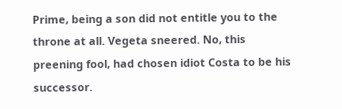Prime, being a son did not entitle you to the throne at all. Vegeta sneered. No, this preening fool, had chosen idiot Costa to be his successor.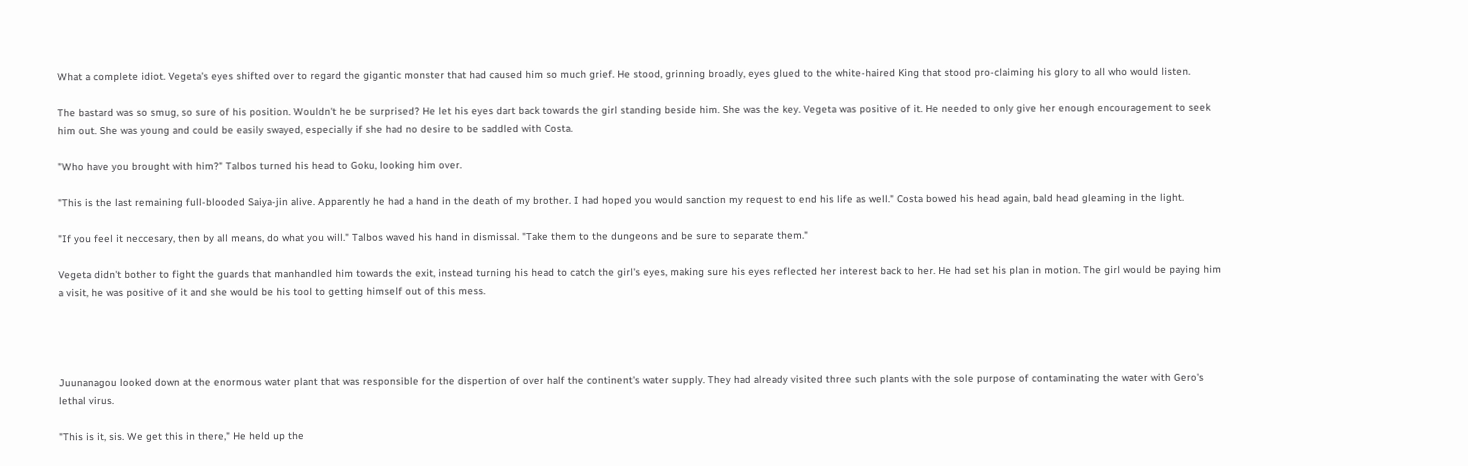What a complete idiot. Vegeta's eyes shifted over to regard the gigantic monster that had caused him so much grief. He stood, grinning broadly, eyes glued to the white-haired King that stood pro-claiming his glory to all who would listen.

The bastard was so smug, so sure of his position. Wouldn't he be surprised? He let his eyes dart back towards the girl standing beside him. She was the key. Vegeta was positive of it. He needed to only give her enough encouragement to seek him out. She was young and could be easily swayed, especially if she had no desire to be saddled with Costa.

"Who have you brought with him?" Talbos turned his head to Goku, looking him over.

"This is the last remaining full-blooded Saiya-jin alive. Apparently he had a hand in the death of my brother. I had hoped you would sanction my request to end his life as well." Costa bowed his head again, bald head gleaming in the light.

"If you feel it neccesary, then by all means, do what you will." Talbos waved his hand in dismissal. "Take them to the dungeons and be sure to separate them."

Vegeta didn't bother to fight the guards that manhandled him towards the exit, instead turning his head to catch the girl's eyes, making sure his eyes reflected her interest back to her. He had set his plan in motion. The girl would be paying him a visit, he was positive of it and she would be his tool to getting himself out of this mess.




Juunanagou looked down at the enormous water plant that was responsible for the dispertion of over half the continent's water supply. They had already visited three such plants with the sole purpose of contaminating the water with Gero's lethal virus.

"This is it, sis. We get this in there," He held up the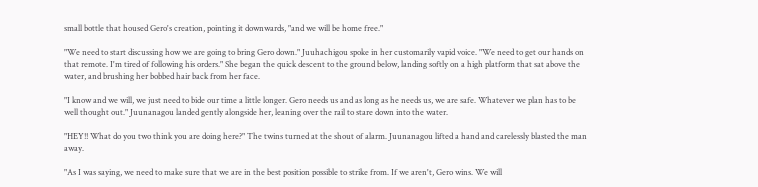small bottle that housed Gero's creation, pointing it downwards, "and we will be home free."

"We need to start discussing how we are going to bring Gero down." Juuhachigou spoke in her customarily vapid voice. "We need to get our hands on that remote. I'm tired of following his orders." She began the quick descent to the ground below, landing softly on a high platform that sat above the water, and brushing her bobbed hair back from her face.

"I know and we will, we just need to bide our time a little longer. Gero needs us and as long as he needs us, we are safe. Whatever we plan has to be well thought out." Juunanagou landed gently alongside her, leaning over the rail to stare down into the water.

"HEY!! What do you two think you are doing here?" The twins turned at the shout of alarm. Juunanagou lifted a hand and carelessly blasted the man away.

"As I was saying, we need to make sure that we are in the best position possible to strike from. If we aren't, Gero wins. We will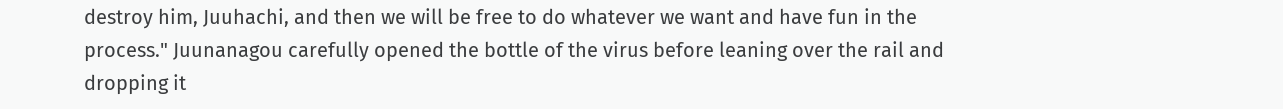destroy him, Juuhachi, and then we will be free to do whatever we want and have fun in the process." Juunanagou carefully opened the bottle of the virus before leaning over the rail and dropping it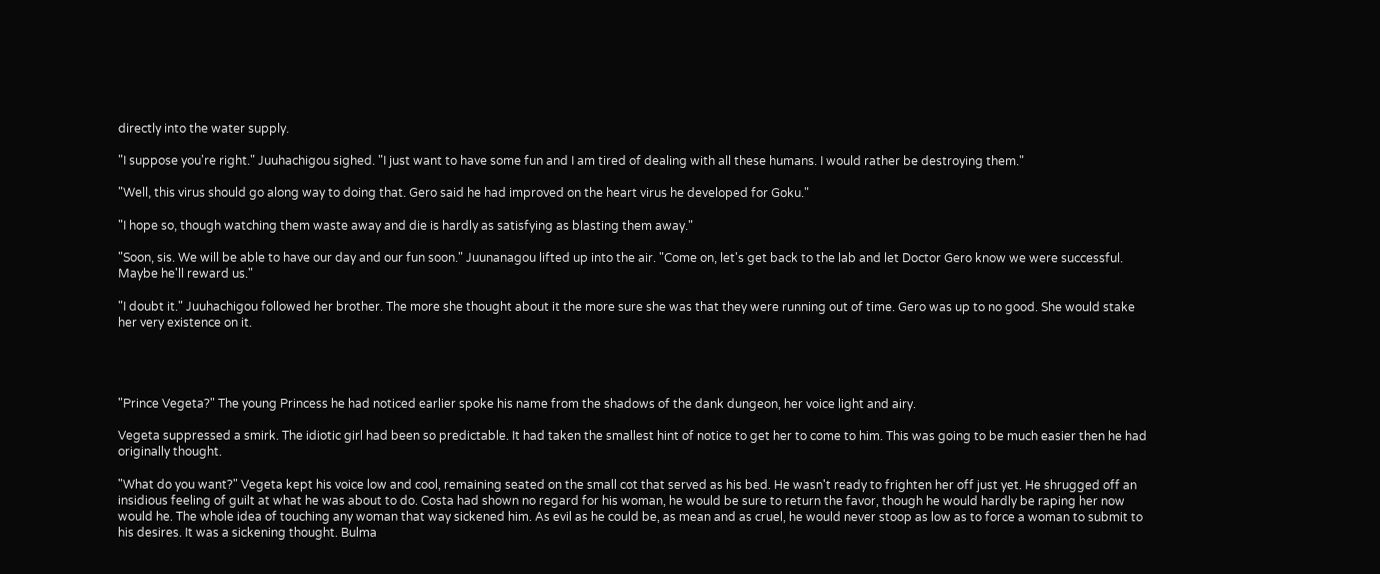directly into the water supply.

"I suppose you're right." Juuhachigou sighed. "I just want to have some fun and I am tired of dealing with all these humans. I would rather be destroying them."

"Well, this virus should go along way to doing that. Gero said he had improved on the heart virus he developed for Goku."

"I hope so, though watching them waste away and die is hardly as satisfying as blasting them away."

"Soon, sis. We will be able to have our day and our fun soon." Juunanagou lifted up into the air. "Come on, let's get back to the lab and let Doctor Gero know we were successful. Maybe he'll reward us."

"I doubt it." Juuhachigou followed her brother. The more she thought about it the more sure she was that they were running out of time. Gero was up to no good. She would stake her very existence on it.




"Prince Vegeta?" The young Princess he had noticed earlier spoke his name from the shadows of the dank dungeon, her voice light and airy.

Vegeta suppressed a smirk. The idiotic girl had been so predictable. It had taken the smallest hint of notice to get her to come to him. This was going to be much easier then he had originally thought.

"What do you want?" Vegeta kept his voice low and cool, remaining seated on the small cot that served as his bed. He wasn't ready to frighten her off just yet. He shrugged off an insidious feeling of guilt at what he was about to do. Costa had shown no regard for his woman, he would be sure to return the favor, though he would hardly be raping her now would he. The whole idea of touching any woman that way sickened him. As evil as he could be, as mean and as cruel, he would never stoop as low as to force a woman to submit to his desires. It was a sickening thought. Bulma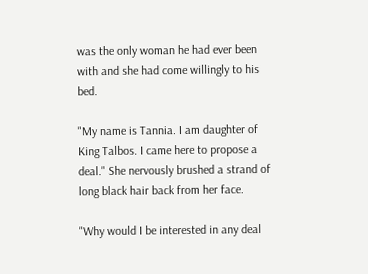was the only woman he had ever been with and she had come willingly to his bed.

"My name is Tannia. I am daughter of King Talbos. I came here to propose a deal." She nervously brushed a strand of long black hair back from her face.

"Why would I be interested in any deal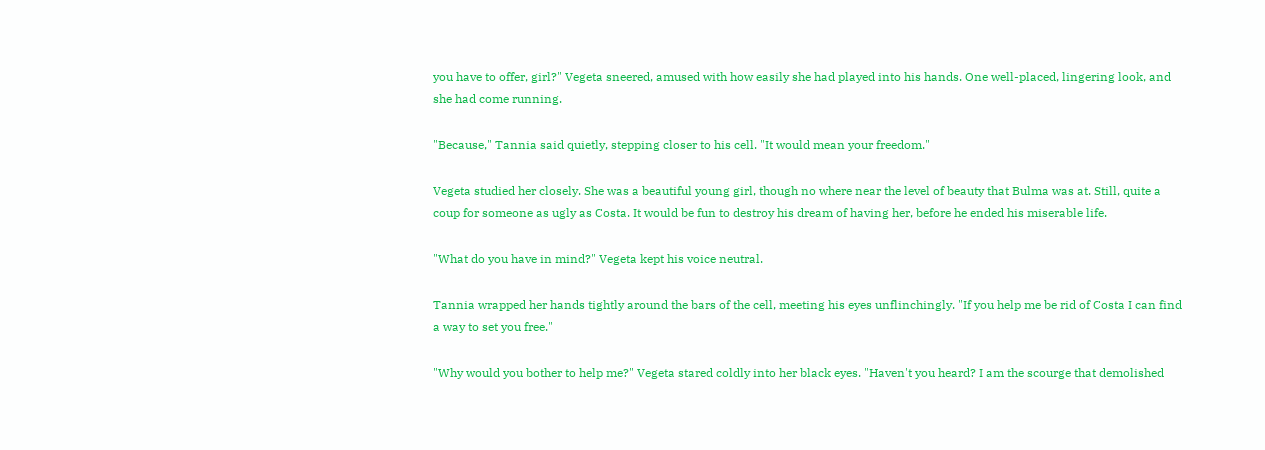you have to offer, girl?" Vegeta sneered, amused with how easily she had played into his hands. One well-placed, lingering look, and she had come running.

"Because," Tannia said quietly, stepping closer to his cell. "It would mean your freedom."

Vegeta studied her closely. She was a beautiful young girl, though no where near the level of beauty that Bulma was at. Still, quite a coup for someone as ugly as Costa. It would be fun to destroy his dream of having her, before he ended his miserable life.

"What do you have in mind?" Vegeta kept his voice neutral.

Tannia wrapped her hands tightly around the bars of the cell, meeting his eyes unflinchingly. "If you help me be rid of Costa I can find a way to set you free."

"Why would you bother to help me?" Vegeta stared coldly into her black eyes. "Haven't you heard? I am the scourge that demolished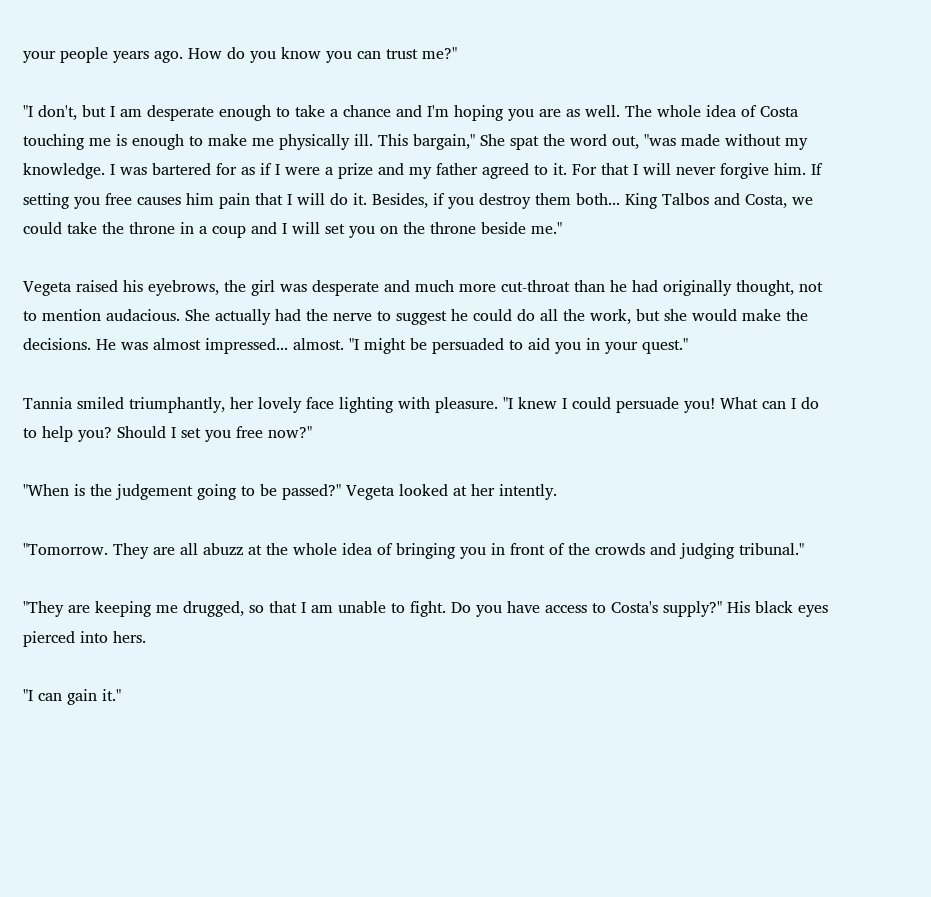your people years ago. How do you know you can trust me?"

"I don't, but I am desperate enough to take a chance and I'm hoping you are as well. The whole idea of Costa touching me is enough to make me physically ill. This bargain," She spat the word out, "was made without my knowledge. I was bartered for as if I were a prize and my father agreed to it. For that I will never forgive him. If setting you free causes him pain that I will do it. Besides, if you destroy them both... King Talbos and Costa, we could take the throne in a coup and I will set you on the throne beside me."

Vegeta raised his eyebrows, the girl was desperate and much more cut-throat than he had originally thought, not to mention audacious. She actually had the nerve to suggest he could do all the work, but she would make the decisions. He was almost impressed... almost. "I might be persuaded to aid you in your quest."

Tannia smiled triumphantly, her lovely face lighting with pleasure. "I knew I could persuade you! What can I do to help you? Should I set you free now?"

"When is the judgement going to be passed?" Vegeta looked at her intently.

"Tomorrow. They are all abuzz at the whole idea of bringing you in front of the crowds and judging tribunal."

"They are keeping me drugged, so that I am unable to fight. Do you have access to Costa's supply?" His black eyes pierced into hers.

"I can gain it."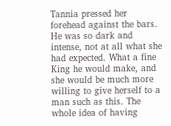Tannia pressed her forehead against the bars. He was so dark and intense, not at all what she had expected. What a fine King he would make, and she would be much more willing to give herself to a man such as this. The whole idea of having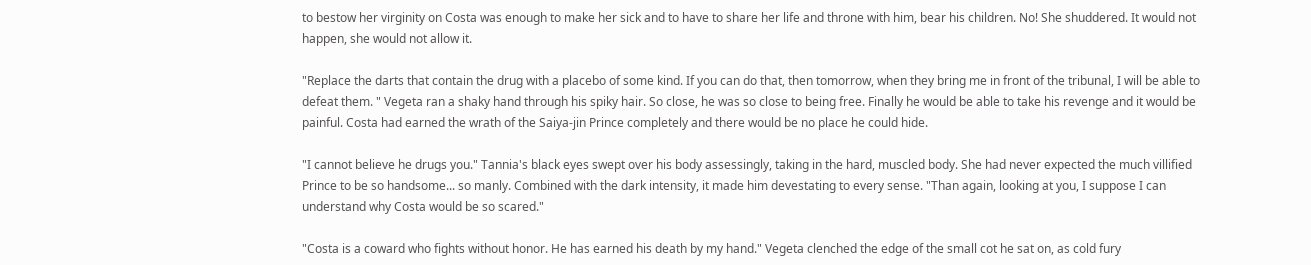to bestow her virginity on Costa was enough to make her sick and to have to share her life and throne with him, bear his children. No! She shuddered. It would not happen, she would not allow it.

"Replace the darts that contain the drug with a placebo of some kind. If you can do that, then tomorrow, when they bring me in front of the tribunal, I will be able to defeat them. " Vegeta ran a shaky hand through his spiky hair. So close, he was so close to being free. Finally he would be able to take his revenge and it would be painful. Costa had earned the wrath of the Saiya-jin Prince completely and there would be no place he could hide.

"I cannot believe he drugs you." Tannia's black eyes swept over his body assessingly, taking in the hard, muscled body. She had never expected the much villified Prince to be so handsome... so manly. Combined with the dark intensity, it made him devestating to every sense. "Than again, looking at you, I suppose I can understand why Costa would be so scared."

"Costa is a coward who fights without honor. He has earned his death by my hand." Vegeta clenched the edge of the small cot he sat on, as cold fury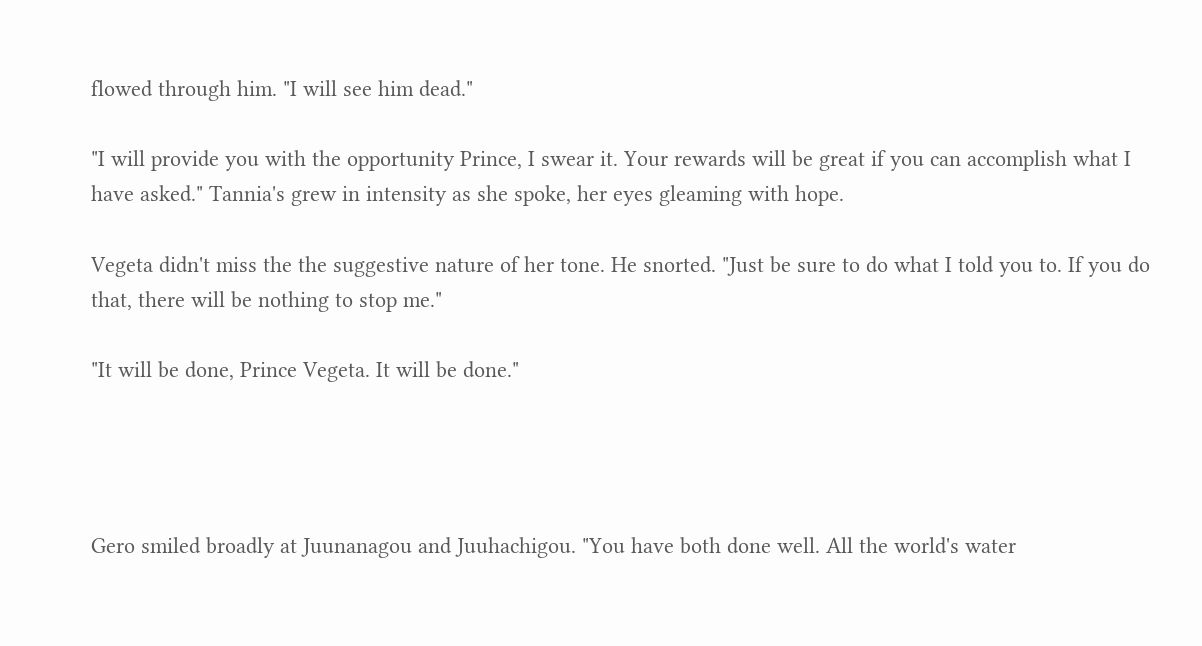flowed through him. "I will see him dead."

"I will provide you with the opportunity Prince, I swear it. Your rewards will be great if you can accomplish what I have asked." Tannia's grew in intensity as she spoke, her eyes gleaming with hope.

Vegeta didn't miss the the suggestive nature of her tone. He snorted. "Just be sure to do what I told you to. If you do that, there will be nothing to stop me."

"It will be done, Prince Vegeta. It will be done."




Gero smiled broadly at Juunanagou and Juuhachigou. "You have both done well. All the world's water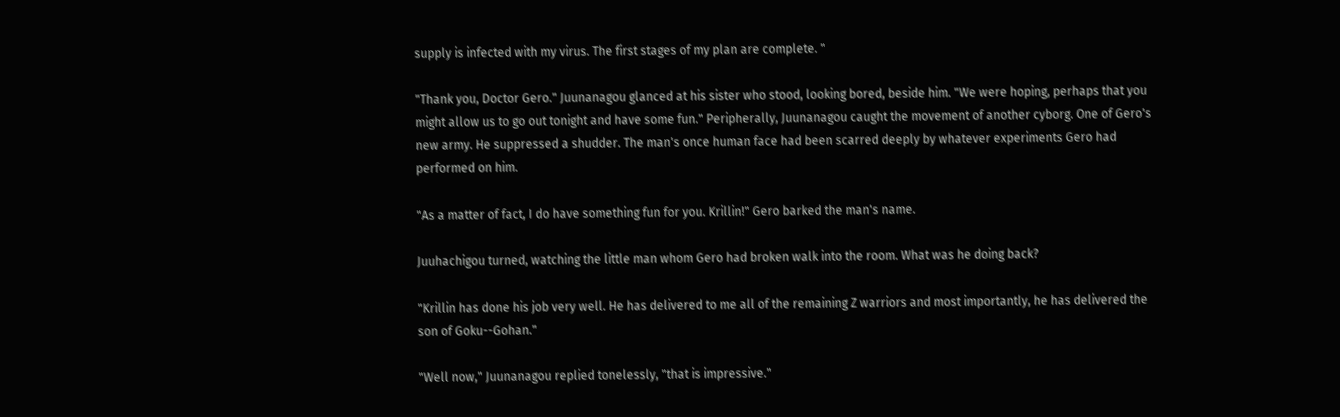supply is infected with my virus. The first stages of my plan are complete. "

"Thank you, Doctor Gero." Juunanagou glanced at his sister who stood, looking bored, beside him. "We were hoping, perhaps that you might allow us to go out tonight and have some fun." Peripherally, Juunanagou caught the movement of another cyborg. One of Gero's new army. He suppressed a shudder. The man's once human face had been scarred deeply by whatever experiments Gero had performed on him.

"As a matter of fact, I do have something fun for you. Krillin!" Gero barked the man's name.

Juuhachigou turned, watching the little man whom Gero had broken walk into the room. What was he doing back?

"Krillin has done his job very well. He has delivered to me all of the remaining Z warriors and most importantly, he has delivered the son of Goku--Gohan."

"Well now," Juunanagou replied tonelessly, "that is impressive."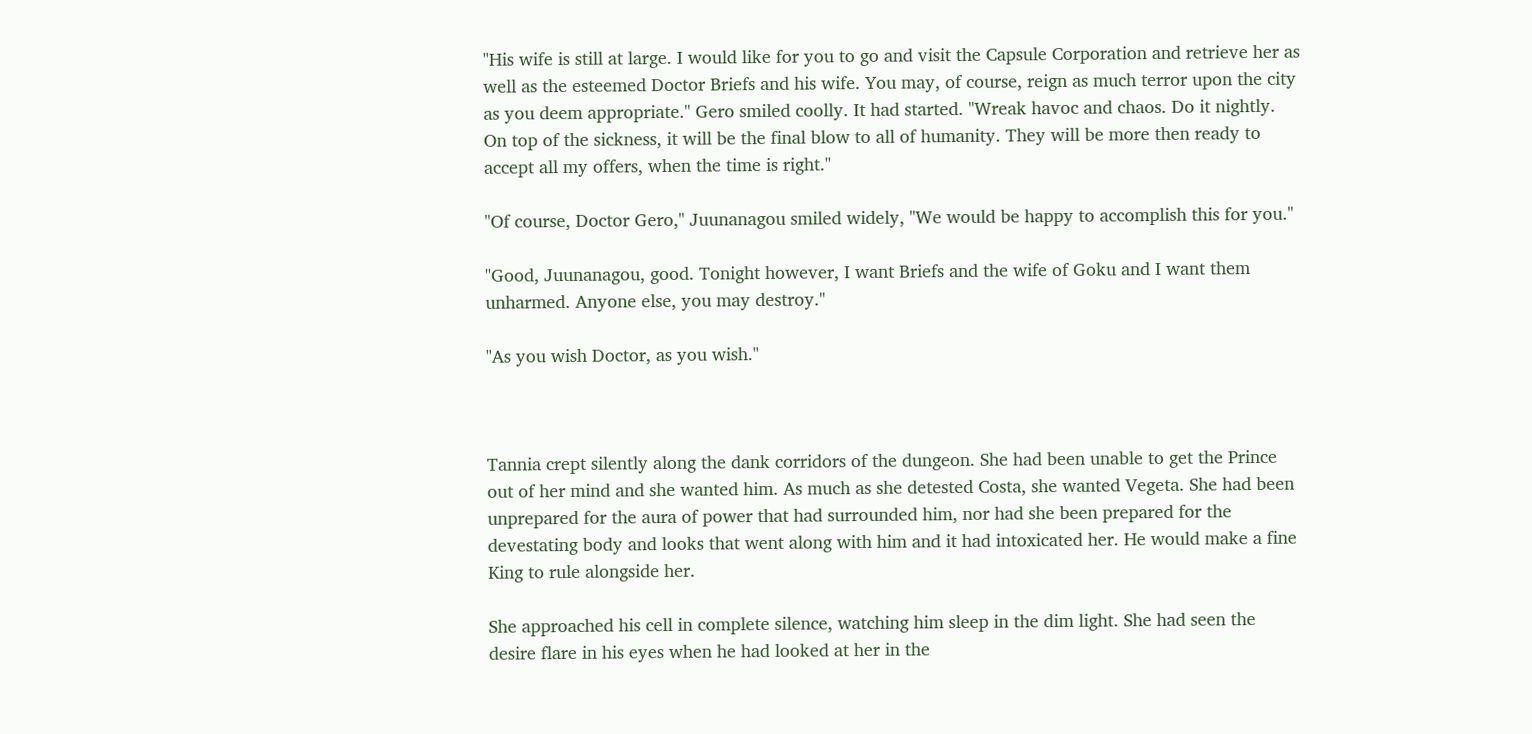"His wife is still at large. I would like for you to go and visit the Capsule Corporation and retrieve her as well as the esteemed Doctor Briefs and his wife. You may, of course, reign as much terror upon the city as you deem appropriate." Gero smiled coolly. It had started. "Wreak havoc and chaos. Do it nightly. On top of the sickness, it will be the final blow to all of humanity. They will be more then ready to accept all my offers, when the time is right."

"Of course, Doctor Gero," Juunanagou smiled widely, "We would be happy to accomplish this for you."

"Good, Juunanagou, good. Tonight however, I want Briefs and the wife of Goku and I want them unharmed. Anyone else, you may destroy."

"As you wish Doctor, as you wish."



Tannia crept silently along the dank corridors of the dungeon. She had been unable to get the Prince out of her mind and she wanted him. As much as she detested Costa, she wanted Vegeta. She had been unprepared for the aura of power that had surrounded him, nor had she been prepared for the devestating body and looks that went along with him and it had intoxicated her. He would make a fine King to rule alongside her.

She approached his cell in complete silence, watching him sleep in the dim light. She had seen the desire flare in his eyes when he had looked at her in the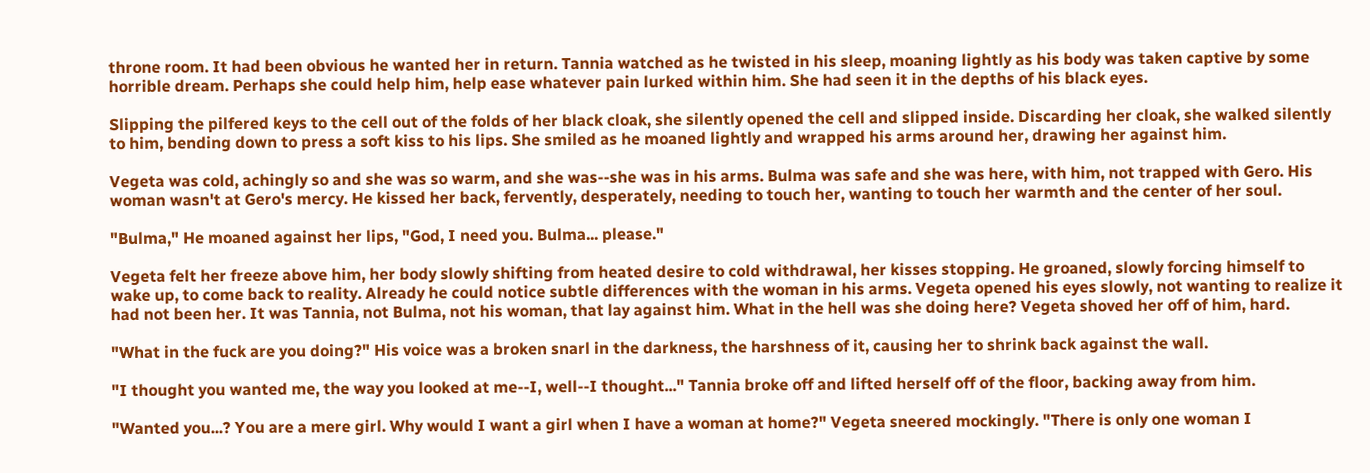throne room. It had been obvious he wanted her in return. Tannia watched as he twisted in his sleep, moaning lightly as his body was taken captive by some horrible dream. Perhaps she could help him, help ease whatever pain lurked within him. She had seen it in the depths of his black eyes.

Slipping the pilfered keys to the cell out of the folds of her black cloak, she silently opened the cell and slipped inside. Discarding her cloak, she walked silently to him, bending down to press a soft kiss to his lips. She smiled as he moaned lightly and wrapped his arms around her, drawing her against him.

Vegeta was cold, achingly so and she was so warm, and she was--she was in his arms. Bulma was safe and she was here, with him, not trapped with Gero. His woman wasn't at Gero's mercy. He kissed her back, fervently, desperately, needing to touch her, wanting to touch her warmth and the center of her soul.

"Bulma," He moaned against her lips, "God, I need you. Bulma... please."

Vegeta felt her freeze above him, her body slowly shifting from heated desire to cold withdrawal, her kisses stopping. He groaned, slowly forcing himself to wake up, to come back to reality. Already he could notice subtle differences with the woman in his arms. Vegeta opened his eyes slowly, not wanting to realize it had not been her. It was Tannia, not Bulma, not his woman, that lay against him. What in the hell was she doing here? Vegeta shoved her off of him, hard.

"What in the fuck are you doing?" His voice was a broken snarl in the darkness, the harshness of it, causing her to shrink back against the wall.

"I thought you wanted me, the way you looked at me--I, well--I thought..." Tannia broke off and lifted herself off of the floor, backing away from him.

"Wanted you...? You are a mere girl. Why would I want a girl when I have a woman at home?" Vegeta sneered mockingly. "There is only one woman I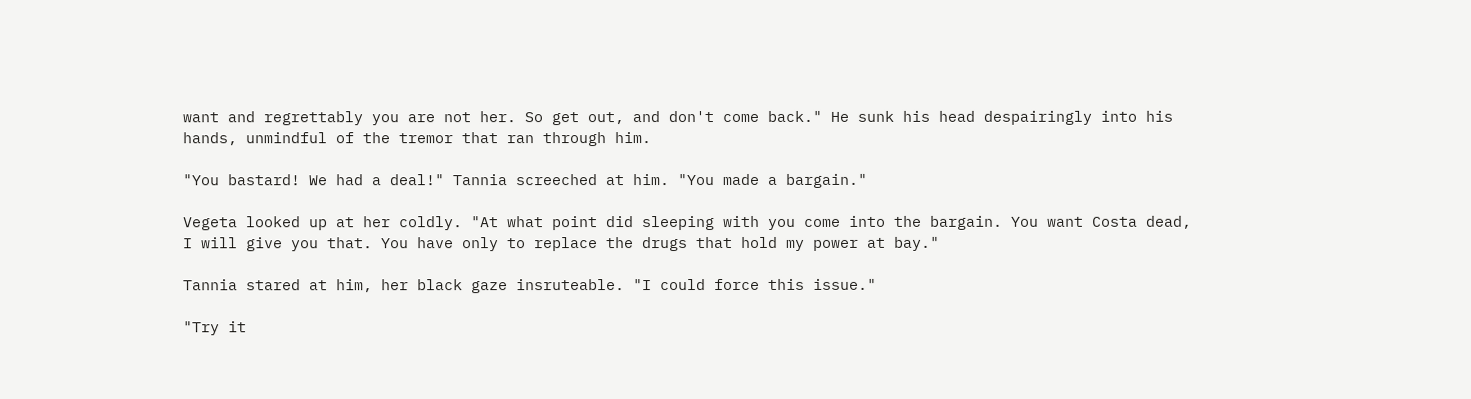want and regrettably you are not her. So get out, and don't come back." He sunk his head despairingly into his hands, unmindful of the tremor that ran through him.

"You bastard! We had a deal!" Tannia screeched at him. "You made a bargain."

Vegeta looked up at her coldly. "At what point did sleeping with you come into the bargain. You want Costa dead, I will give you that. You have only to replace the drugs that hold my power at bay."

Tannia stared at him, her black gaze insruteable. "I could force this issue."

"Try it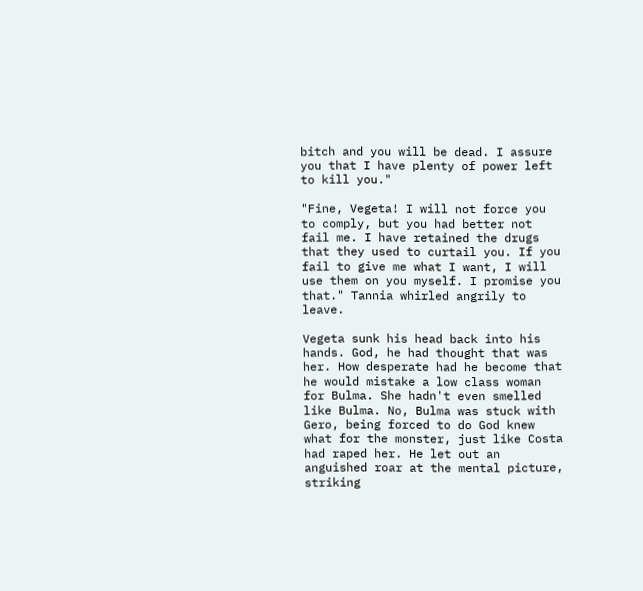bitch and you will be dead. I assure you that I have plenty of power left to kill you."

"Fine, Vegeta! I will not force you to comply, but you had better not fail me. I have retained the drugs that they used to curtail you. If you fail to give me what I want, I will use them on you myself. I promise you that." Tannia whirled angrily to leave.

Vegeta sunk his head back into his hands. God, he had thought that was her. How desperate had he become that he would mistake a low class woman for Bulma. She hadn't even smelled like Bulma. No, Bulma was stuck with Gero, being forced to do God knew what for the monster, just like Costa had raped her. He let out an anguished roar at the mental picture, striking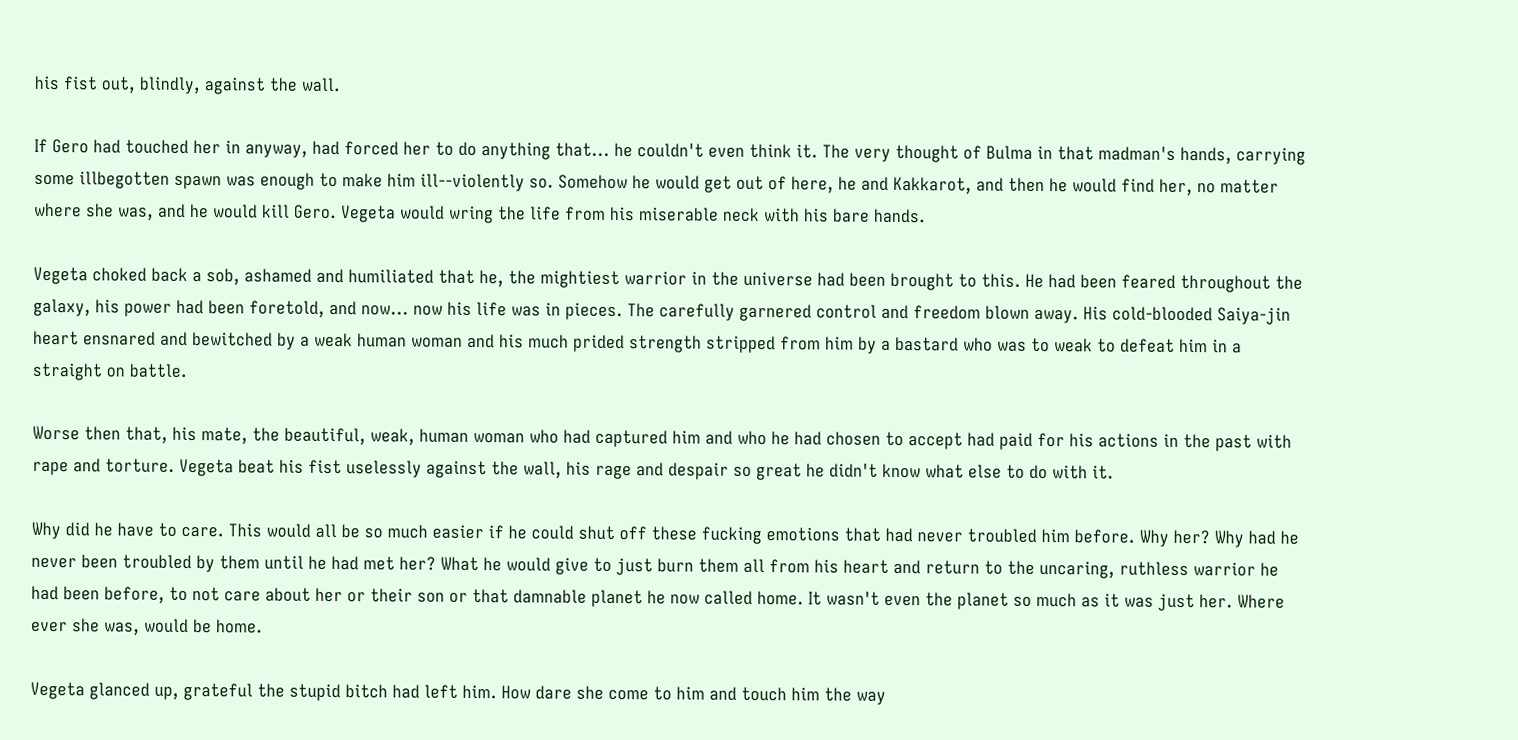his fist out, blindly, against the wall.

If Gero had touched her in anyway, had forced her to do anything that... he couldn't even think it. The very thought of Bulma in that madman's hands, carrying some illbegotten spawn was enough to make him ill--violently so. Somehow he would get out of here, he and Kakkarot, and then he would find her, no matter where she was, and he would kill Gero. Vegeta would wring the life from his miserable neck with his bare hands.

Vegeta choked back a sob, ashamed and humiliated that he, the mightiest warrior in the universe had been brought to this. He had been feared throughout the galaxy, his power had been foretold, and now... now his life was in pieces. The carefully garnered control and freedom blown away. His cold-blooded Saiya-jin heart ensnared and bewitched by a weak human woman and his much prided strength stripped from him by a bastard who was to weak to defeat him in a straight on battle.

Worse then that, his mate, the beautiful, weak, human woman who had captured him and who he had chosen to accept had paid for his actions in the past with rape and torture. Vegeta beat his fist uselessly against the wall, his rage and despair so great he didn't know what else to do with it.

Why did he have to care. This would all be so much easier if he could shut off these fucking emotions that had never troubled him before. Why her? Why had he never been troubled by them until he had met her? What he would give to just burn them all from his heart and return to the uncaring, ruthless warrior he had been before, to not care about her or their son or that damnable planet he now called home. It wasn't even the planet so much as it was just her. Where ever she was, would be home.

Vegeta glanced up, grateful the stupid bitch had left him. How dare she come to him and touch him the way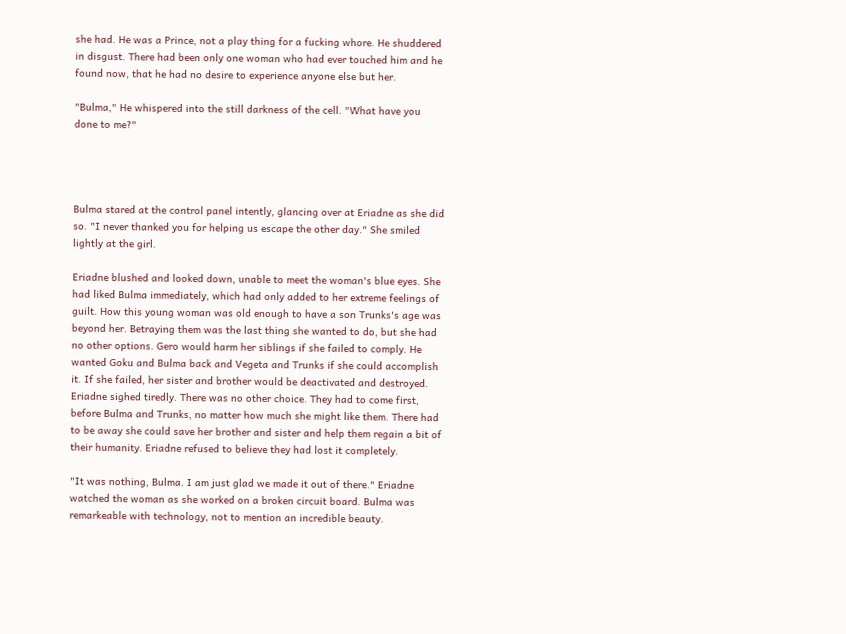she had. He was a Prince, not a play thing for a fucking whore. He shuddered in disgust. There had been only one woman who had ever touched him and he found now, that he had no desire to experience anyone else but her.

"Bulma," He whispered into the still darkness of the cell. "What have you done to me?"




Bulma stared at the control panel intently, glancing over at Eriadne as she did so. "I never thanked you for helping us escape the other day." She smiled lightly at the girl.

Eriadne blushed and looked down, unable to meet the woman's blue eyes. She had liked Bulma immediately, which had only added to her extreme feelings of guilt. How this young woman was old enough to have a son Trunks's age was beyond her. Betraying them was the last thing she wanted to do, but she had no other options. Gero would harm her siblings if she failed to comply. He wanted Goku and Bulma back and Vegeta and Trunks if she could accomplish it. If she failed, her sister and brother would be deactivated and destroyed. Eriadne sighed tiredly. There was no other choice. They had to come first, before Bulma and Trunks, no matter how much she might like them. There had to be away she could save her brother and sister and help them regain a bit of their humanity. Eriadne refused to believe they had lost it completely.

"It was nothing, Bulma. I am just glad we made it out of there." Eriadne watched the woman as she worked on a broken circuit board. Bulma was remarkeable with technology, not to mention an incredible beauty.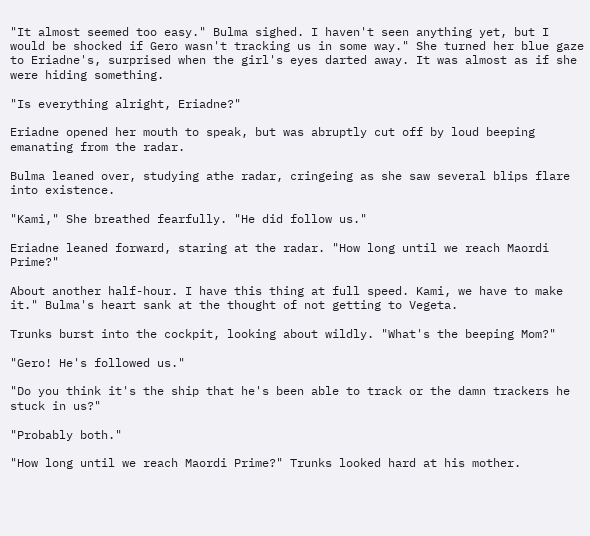"It almost seemed too easy." Bulma sighed. I haven't seen anything yet, but I would be shocked if Gero wasn't tracking us in some way." She turned her blue gaze to Eriadne's, surprised when the girl's eyes darted away. It was almost as if she were hiding something.

"Is everything alright, Eriadne?"

Eriadne opened her mouth to speak, but was abruptly cut off by loud beeping emanating from the radar.

Bulma leaned over, studying athe radar, cringeing as she saw several blips flare into existence.

"Kami," She breathed fearfully. "He did follow us."

Eriadne leaned forward, staring at the radar. "How long until we reach Maordi Prime?"

About another half-hour. I have this thing at full speed. Kami, we have to make it." Bulma's heart sank at the thought of not getting to Vegeta.

Trunks burst into the cockpit, looking about wildly. "What's the beeping Mom?"

"Gero! He's followed us."

"Do you think it's the ship that he's been able to track or the damn trackers he stuck in us?"

"Probably both."

"How long until we reach Maordi Prime?" Trunks looked hard at his mother.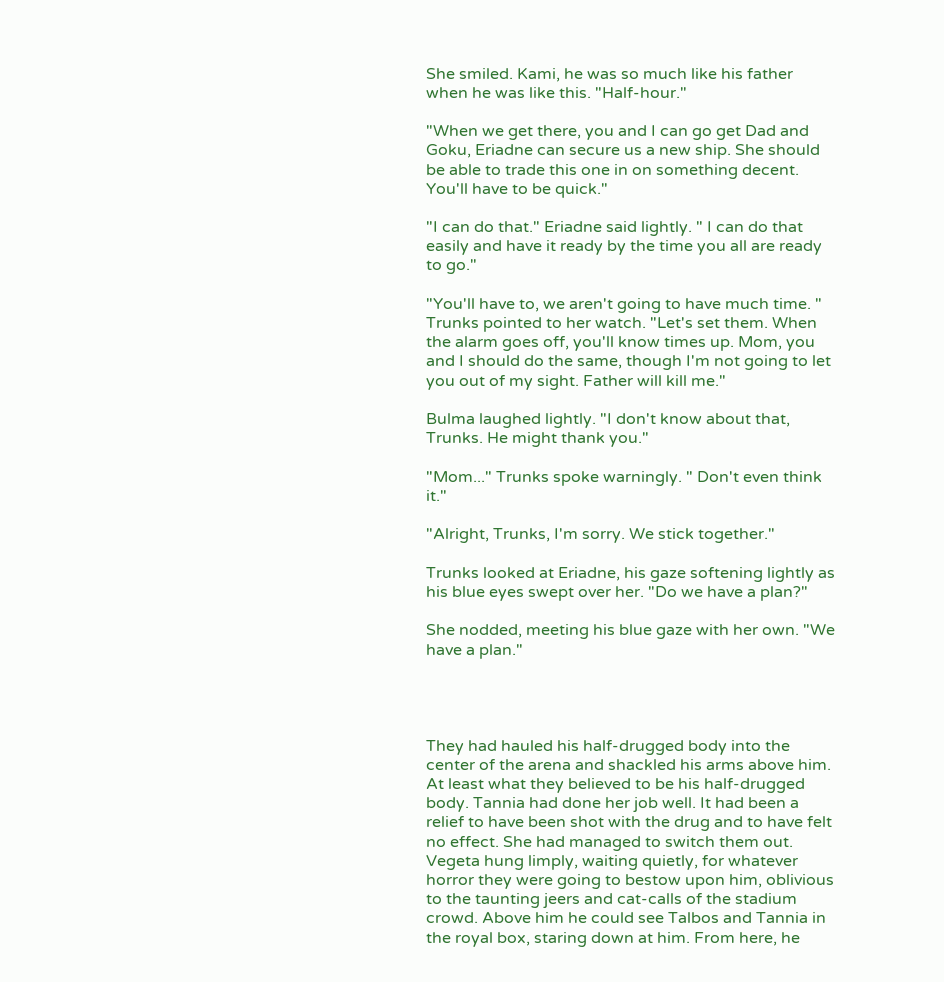She smiled. Kami, he was so much like his father when he was like this. "Half-hour."

"When we get there, you and I can go get Dad and Goku, Eriadne can secure us a new ship. She should be able to trade this one in on something decent. You'll have to be quick."

"I can do that." Eriadne said lightly. " I can do that easily and have it ready by the time you all are ready to go."

"You'll have to, we aren't going to have much time. " Trunks pointed to her watch. "Let's set them. When the alarm goes off, you'll know times up. Mom, you and I should do the same, though I'm not going to let you out of my sight. Father will kill me."

Bulma laughed lightly. "I don't know about that, Trunks. He might thank you."

"Mom..." Trunks spoke warningly. " Don't even think it."

"Alright, Trunks, I'm sorry. We stick together."

Trunks looked at Eriadne, his gaze softening lightly as his blue eyes swept over her. "Do we have a plan?"

She nodded, meeting his blue gaze with her own. "We have a plan."




They had hauled his half-drugged body into the center of the arena and shackled his arms above him. At least what they believed to be his half-drugged body. Tannia had done her job well. It had been a relief to have been shot with the drug and to have felt no effect. She had managed to switch them out. Vegeta hung limply, waiting quietly, for whatever horror they were going to bestow upon him, oblivious to the taunting jeers and cat-calls of the stadium crowd. Above him he could see Talbos and Tannia in the royal box, staring down at him. From here, he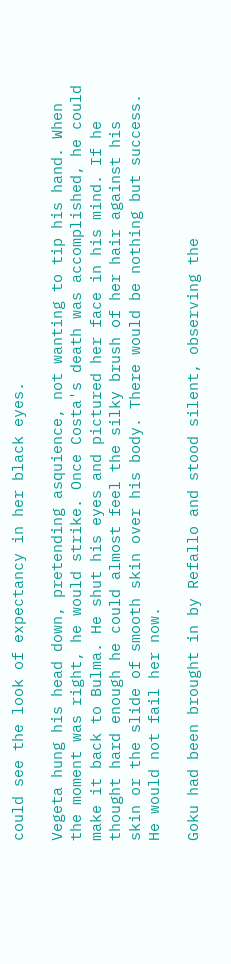could see the look of expectancy in her black eyes.

Vegeta hung his head down, pretending asquience, not wanting to tip his hand. When the moment was right, he would strike. Once Costa's death was accomplished, he could make it back to Bulma. He shut his eyes and pictured her face in his mind. If he thought hard enough he could almost feel the silky brush of her hair against his skin or the slide of smooth skin over his body. There would be nothing but success. He would not fail her now.

Goku had been brought in by Refallo and stood silent, observing the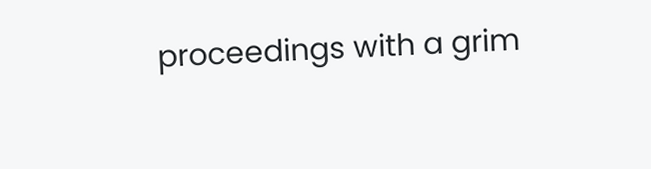proceedings with a grim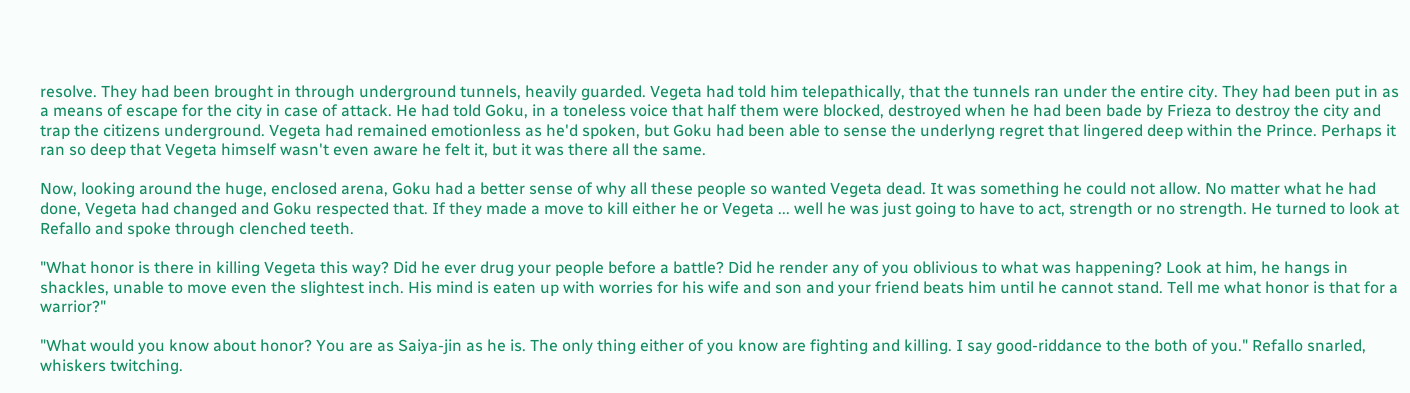resolve. They had been brought in through underground tunnels, heavily guarded. Vegeta had told him telepathically, that the tunnels ran under the entire city. They had been put in as a means of escape for the city in case of attack. He had told Goku, in a toneless voice that half them were blocked, destroyed when he had been bade by Frieza to destroy the city and trap the citizens underground. Vegeta had remained emotionless as he'd spoken, but Goku had been able to sense the underlyng regret that lingered deep within the Prince. Perhaps it ran so deep that Vegeta himself wasn't even aware he felt it, but it was there all the same.

Now, looking around the huge, enclosed arena, Goku had a better sense of why all these people so wanted Vegeta dead. It was something he could not allow. No matter what he had done, Vegeta had changed and Goku respected that. If they made a move to kill either he or Vegeta ... well he was just going to have to act, strength or no strength. He turned to look at Refallo and spoke through clenched teeth.

"What honor is there in killing Vegeta this way? Did he ever drug your people before a battle? Did he render any of you oblivious to what was happening? Look at him, he hangs in shackles, unable to move even the slightest inch. His mind is eaten up with worries for his wife and son and your friend beats him until he cannot stand. Tell me what honor is that for a warrior?"

"What would you know about honor? You are as Saiya-jin as he is. The only thing either of you know are fighting and killing. I say good-riddance to the both of you." Refallo snarled, whiskers twitching.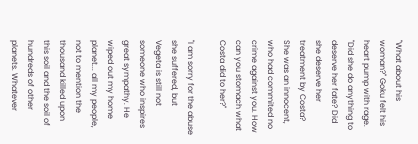"What about his woman?" Goku felt his heart pump with rage. "Did she do anything to deserve her fate? Did she deserve her treatment by Costa? She was an innocent, who had commited no crime against you. How can you stomach what Costa did to her?"

"I am sorry for the abuse she suffered, but Vegeta is still not someone who inspires great sympathy. He wiped out my home planet... all my people, not to mention the thousand killed upon this soil and the soil of hundreds of other planets. Whatever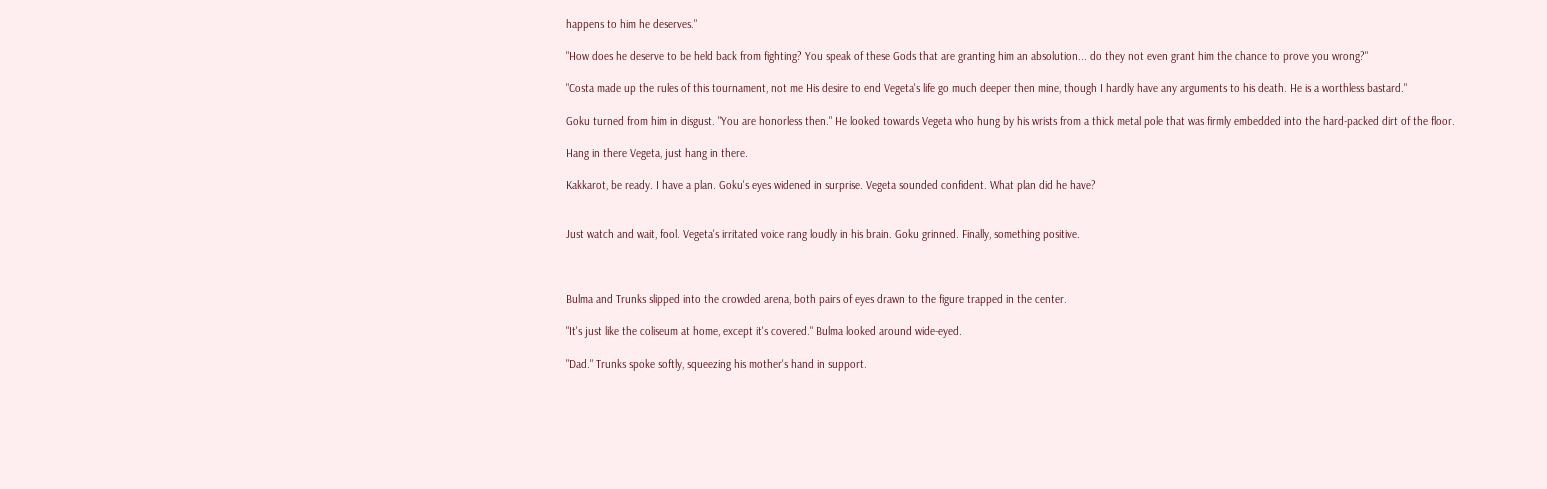happens to him he deserves."

"How does he deserve to be held back from fighting? You speak of these Gods that are granting him an absolution... do they not even grant him the chance to prove you wrong?"

"Costa made up the rules of this tournament, not me His desire to end Vegeta's life go much deeper then mine, though I hardly have any arguments to his death. He is a worthless bastard."

Goku turned from him in disgust. "You are honorless then." He looked towards Vegeta who hung by his wrists from a thick metal pole that was firmly embedded into the hard-packed dirt of the floor.

Hang in there Vegeta, just hang in there.

Kakkarot, be ready. I have a plan. Goku's eyes widened in surprise. Vegeta sounded confident. What plan did he have?


Just watch and wait, fool. Vegeta's irritated voice rang loudly in his brain. Goku grinned. Finally, something positive.



Bulma and Trunks slipped into the crowded arena, both pairs of eyes drawn to the figure trapped in the center.

"It's just like the coliseum at home, except it's covered." Bulma looked around wide-eyed.

"Dad." Trunks spoke softly, squeezing his mother's hand in support.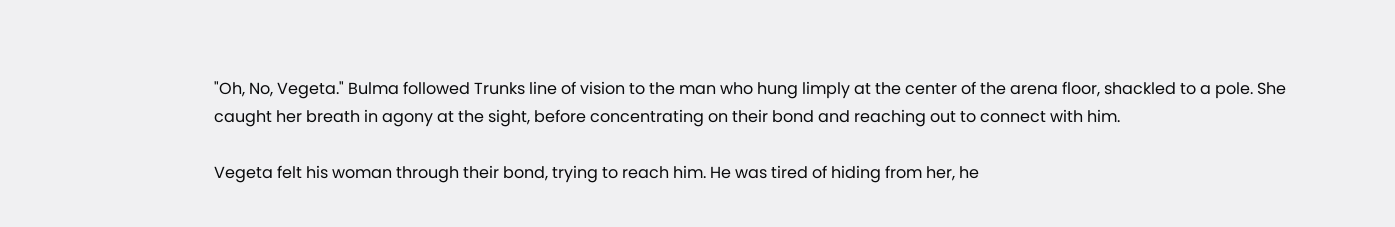"Oh, No, Vegeta." Bulma followed Trunks line of vision to the man who hung limply at the center of the arena floor, shackled to a pole. She caught her breath in agony at the sight, before concentrating on their bond and reaching out to connect with him.

Vegeta felt his woman through their bond, trying to reach him. He was tired of hiding from her, he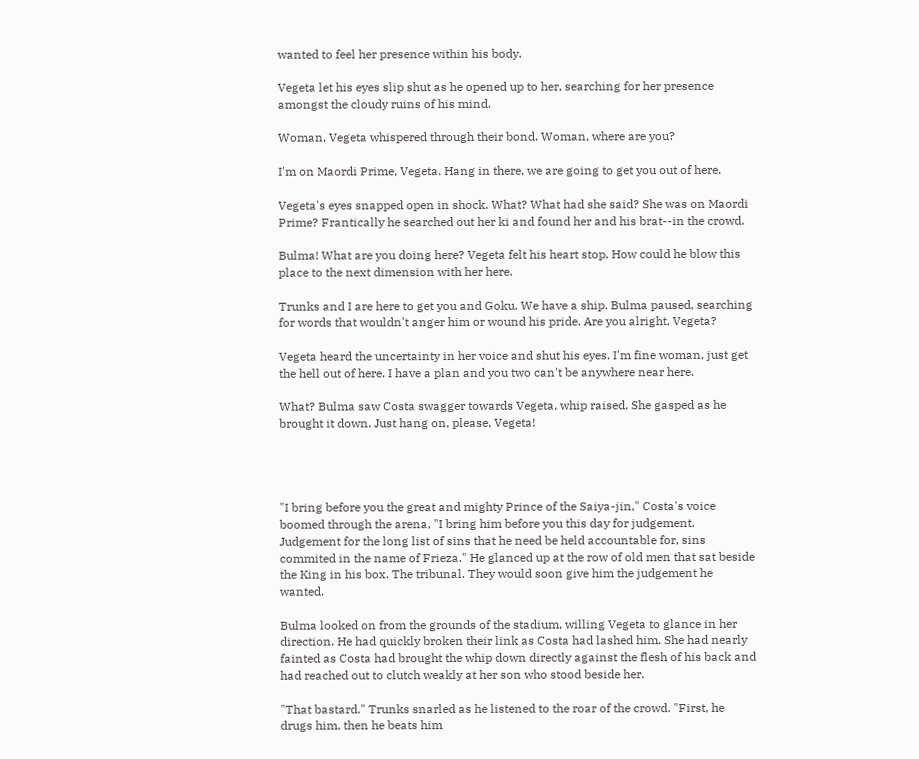wanted to feel her presence within his body.

Vegeta let his eyes slip shut as he opened up to her, searching for her presence amongst the cloudy ruins of his mind.

Woman, Vegeta whispered through their bond. Woman, where are you?

I'm on Maordi Prime, Vegeta. Hang in there, we are going to get you out of here.

Vegeta's eyes snapped open in shock. What? What had she said? She was on Maordi Prime? Frantically he searched out her ki and found her and his brat--in the crowd.

Bulma! What are you doing here? Vegeta felt his heart stop. How could he blow this place to the next dimension with her here.

Trunks and I are here to get you and Goku. We have a ship. Bulma paused, searching for words that wouldn't anger him or wound his pride. Are you alright, Vegeta?

Vegeta heard the uncertainty in her voice and shut his eyes. I'm fine woman, just get the hell out of here. I have a plan and you two can't be anywhere near here.

What? Bulma saw Costa swagger towards Vegeta, whip raised. She gasped as he brought it down. Just hang on, please, Vegeta!




"I bring before you the great and mighty Prince of the Saiya-jin," Costa's voice boomed through the arena, "I bring him before you this day for judgement. Judgement for the long list of sins that he need be held accountable for, sins commited in the name of Frieza." He glanced up at the row of old men that sat beside the King in his box. The tribunal. They would soon give him the judgement he wanted.

Bulma looked on from the grounds of the stadium, willing Vegeta to glance in her direction. He had quickly broken their link as Costa had lashed him. She had nearly fainted as Costa had brought the whip down directly against the flesh of his back and had reached out to clutch weakly at her son who stood beside her.

"That bastard." Trunks snarled as he listened to the roar of the crowd. "First, he drugs him, then he beats him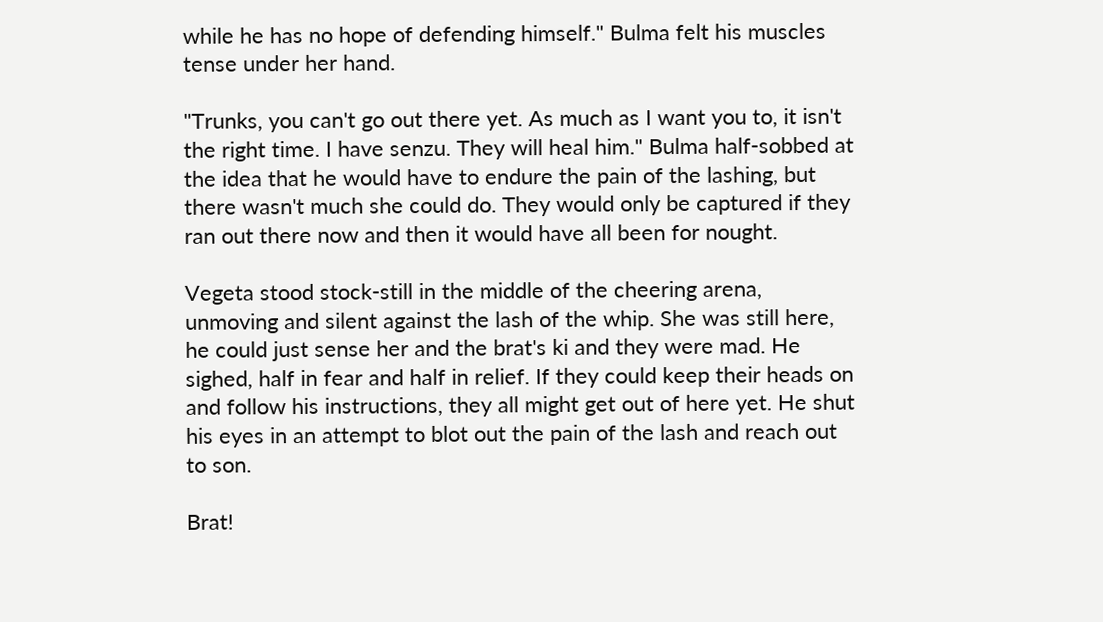while he has no hope of defending himself." Bulma felt his muscles tense under her hand.

"Trunks, you can't go out there yet. As much as I want you to, it isn't the right time. I have senzu. They will heal him." Bulma half-sobbed at the idea that he would have to endure the pain of the lashing, but there wasn't much she could do. They would only be captured if they ran out there now and then it would have all been for nought.

Vegeta stood stock-still in the middle of the cheering arena, unmoving and silent against the lash of the whip. She was still here, he could just sense her and the brat's ki and they were mad. He sighed, half in fear and half in relief. If they could keep their heads on and follow his instructions, they all might get out of here yet. He shut his eyes in an attempt to blot out the pain of the lash and reach out to son.

Brat!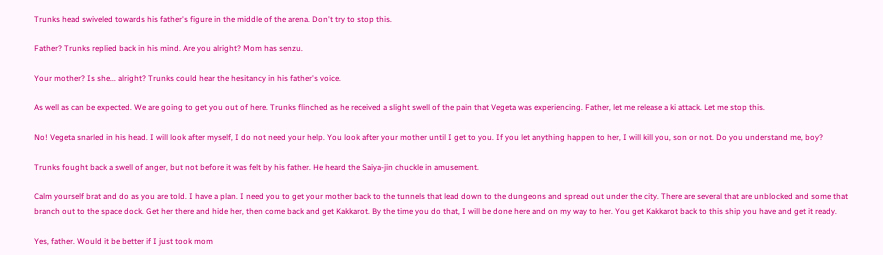Trunks head swiveled towards his father's figure in the middle of the arena. Don't try to stop this.

Father? Trunks replied back in his mind. Are you alright? Mom has senzu.

Your mother? Is she... alright? Trunks could hear the hesitancy in his father's voice.

As well as can be expected. We are going to get you out of here. Trunks flinched as he received a slight swell of the pain that Vegeta was experiencing. Father, let me release a ki attack. Let me stop this.

No! Vegeta snarled in his head. I will look after myself, I do not need your help. You look after your mother until I get to you. If you let anything happen to her, I will kill you, son or not. Do you understand me, boy?

Trunks fought back a swell of anger, but not before it was felt by his father. He heard the Saiya-jin chuckle in amusement.

Calm yourself brat and do as you are told. I have a plan. I need you to get your mother back to the tunnels that lead down to the dungeons and spread out under the city. There are several that are unblocked and some that branch out to the space dock. Get her there and hide her, then come back and get Kakkarot. By the time you do that, I will be done here and on my way to her. You get Kakkarot back to this ship you have and get it ready.

Yes, father. Would it be better if I just took mom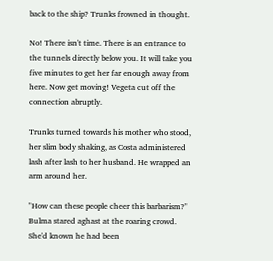back to the ship? Trunks frowned in thought.

No! There isn't time. There is an entrance to the tunnels directly below you. It will take you five minutes to get her far enough away from here. Now get moving! Vegeta cut off the connection abruptly.

Trunks turned towards his mother who stood, her slim body shaking, as Costa administered lash after lash to her husband. He wrapped an arm around her.

"How can these people cheer this barbarism?" Bulma stared aghast at the roaring crowd. She'd known he had been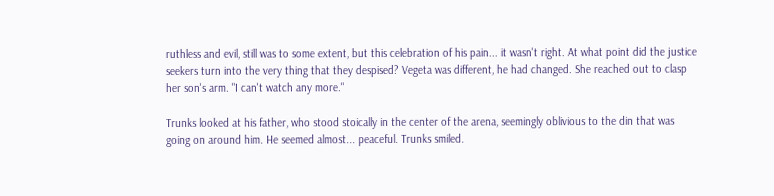ruthless and evil, still was to some extent, but this celebration of his pain... it wasn't right. At what point did the justice seekers turn into the very thing that they despised? Vegeta was different, he had changed. She reached out to clasp her son's arm. "I can't watch any more."

Trunks looked at his father, who stood stoically in the center of the arena, seemingly oblivious to the din that was going on around him. He seemed almost... peaceful. Trunks smiled.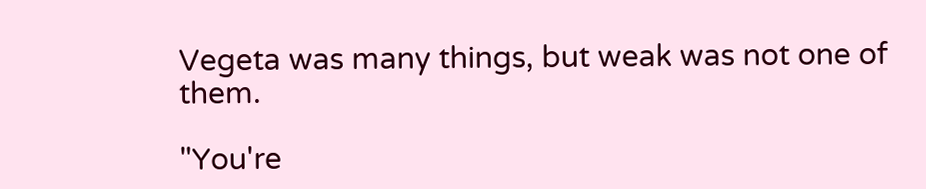Vegeta was many things, but weak was not one of them.

"You're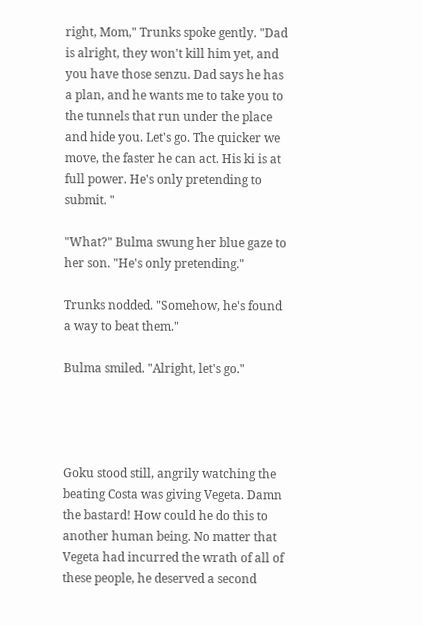right, Mom," Trunks spoke gently. "Dad is alright, they won't kill him yet, and you have those senzu. Dad says he has a plan, and he wants me to take you to the tunnels that run under the place and hide you. Let's go. The quicker we move, the faster he can act. His ki is at full power. He's only pretending to submit. "

"What?" Bulma swung her blue gaze to her son. "He's only pretending."

Trunks nodded. "Somehow, he's found a way to beat them."

Bulma smiled. "Alright, let's go."




Goku stood still, angrily watching the beating Costa was giving Vegeta. Damn the bastard! How could he do this to another human being. No matter that Vegeta had incurred the wrath of all of these people, he deserved a second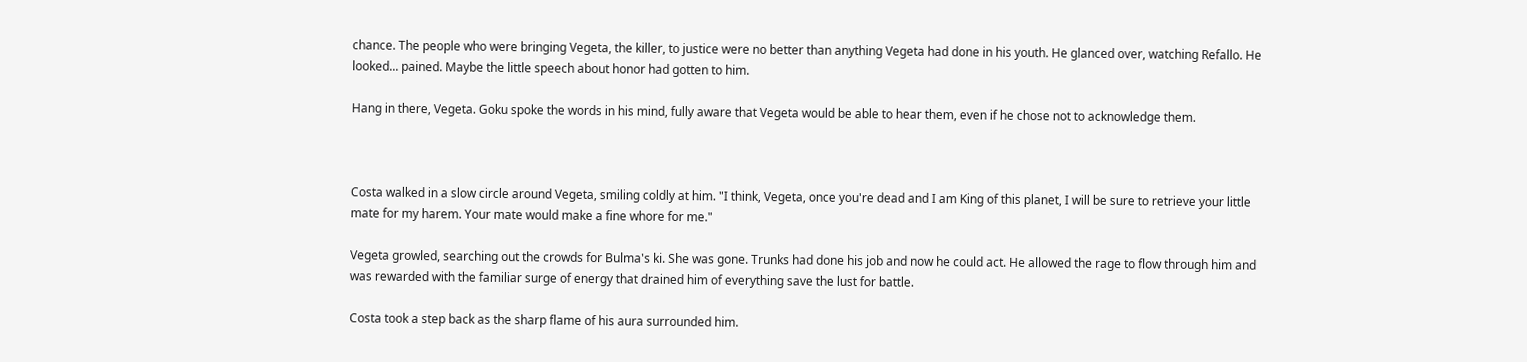chance. The people who were bringing Vegeta, the killer, to justice were no better than anything Vegeta had done in his youth. He glanced over, watching Refallo. He looked... pained. Maybe the little speech about honor had gotten to him.

Hang in there, Vegeta. Goku spoke the words in his mind, fully aware that Vegeta would be able to hear them, even if he chose not to acknowledge them.



Costa walked in a slow circle around Vegeta, smiling coldly at him. "I think, Vegeta, once you're dead and I am King of this planet, I will be sure to retrieve your little mate for my harem. Your mate would make a fine whore for me."

Vegeta growled, searching out the crowds for Bulma's ki. She was gone. Trunks had done his job and now he could act. He allowed the rage to flow through him and was rewarded with the familiar surge of energy that drained him of everything save the lust for battle.

Costa took a step back as the sharp flame of his aura surrounded him.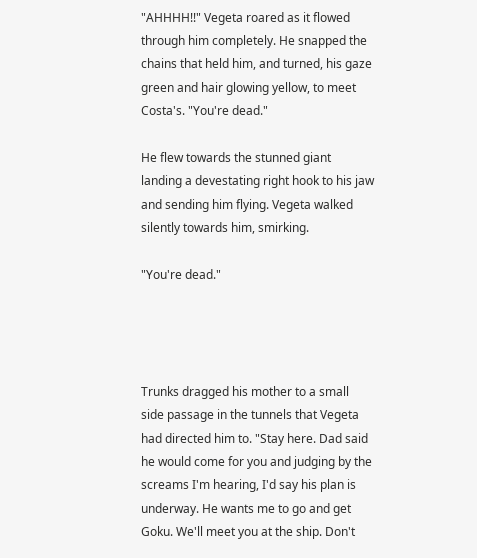"AHHHH!!" Vegeta roared as it flowed through him completely. He snapped the chains that held him, and turned, his gaze green and hair glowing yellow, to meet Costa's. "You're dead."

He flew towards the stunned giant landing a devestating right hook to his jaw and sending him flying. Vegeta walked silently towards him, smirking.

"You're dead."




Trunks dragged his mother to a small side passage in the tunnels that Vegeta had directed him to. "Stay here. Dad said he would come for you and judging by the screams I'm hearing, I'd say his plan is underway. He wants me to go and get Goku. We'll meet you at the ship. Don't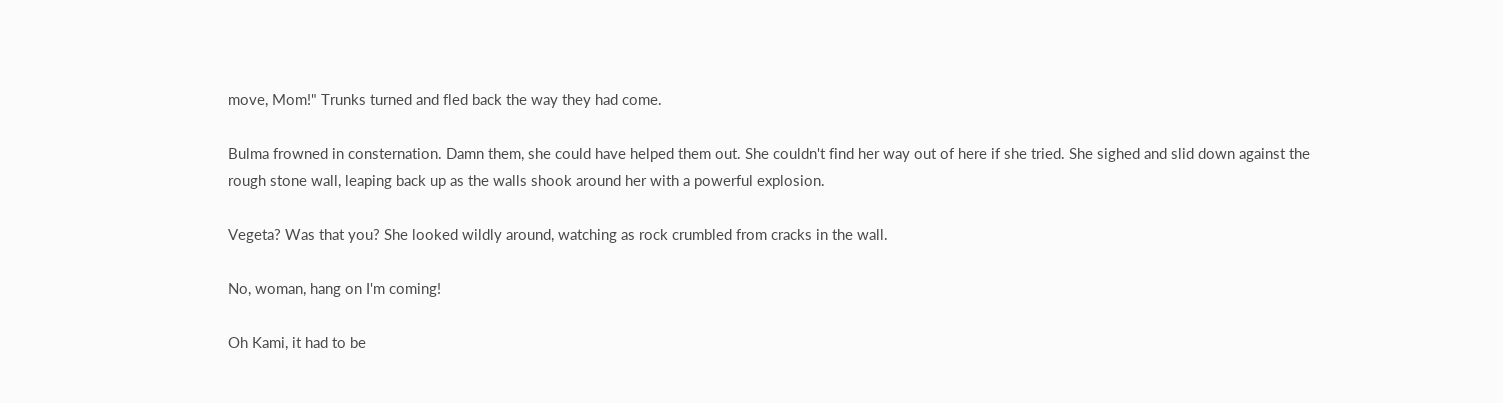move, Mom!" Trunks turned and fled back the way they had come.

Bulma frowned in consternation. Damn them, she could have helped them out. She couldn't find her way out of here if she tried. She sighed and slid down against the rough stone wall, leaping back up as the walls shook around her with a powerful explosion.

Vegeta? Was that you? She looked wildly around, watching as rock crumbled from cracks in the wall.

No, woman, hang on I'm coming!

Oh Kami, it had to be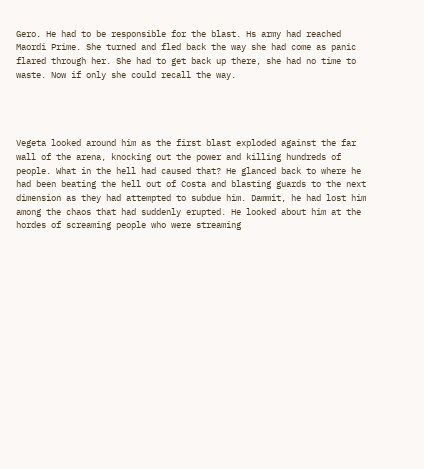Gero. He had to be responsible for the blast. Hs army had reached Maordi Prime. She turned and fled back the way she had come as panic flared through her. She had to get back up there, she had no time to waste. Now if only she could recall the way.




Vegeta looked around him as the first blast exploded against the far wall of the arena, knocking out the power and killing hundreds of people. What in the hell had caused that? He glanced back to where he had been beating the hell out of Costa and blasting guards to the next dimension as they had attempted to subdue him. Dammit, he had lost him among the chaos that had suddenly erupted. He looked about him at the hordes of screaming people who were streaming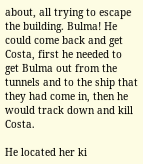about, all trying to escape the building. Bulma! He could come back and get Costa, first he needed to get Bulma out from the tunnels and to the ship that they had come in, then he would track down and kill Costa.

He located her ki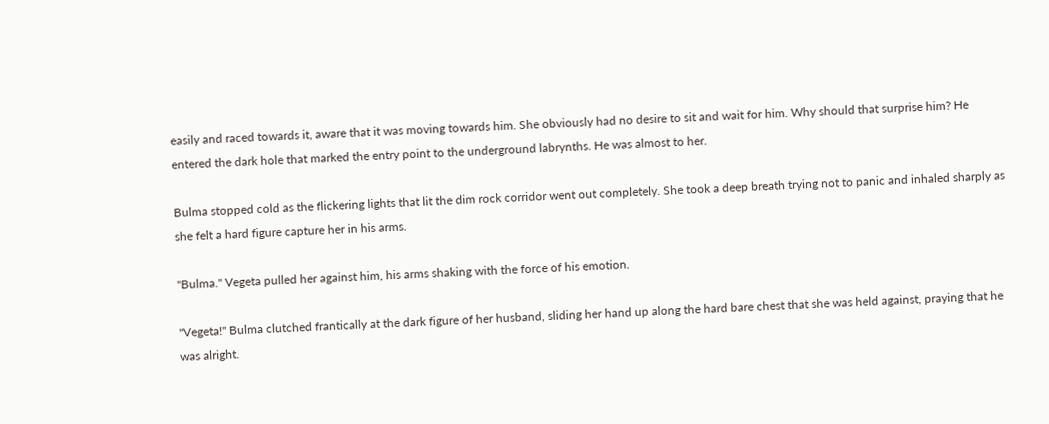easily and raced towards it, aware that it was moving towards him. She obviously had no desire to sit and wait for him. Why should that surprise him? He entered the dark hole that marked the entry point to the underground labrynths. He was almost to her.

Bulma stopped cold as the flickering lights that lit the dim rock corridor went out completely. She took a deep breath trying not to panic and inhaled sharply as she felt a hard figure capture her in his arms.

"Bulma." Vegeta pulled her against him, his arms shaking with the force of his emotion.

"Vegeta!" Bulma clutched frantically at the dark figure of her husband, sliding her hand up along the hard bare chest that she was held against, praying that he was alright.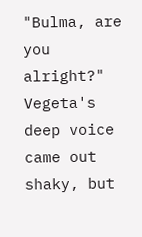"Bulma, are you alright?" Vegeta's deep voice came out shaky, but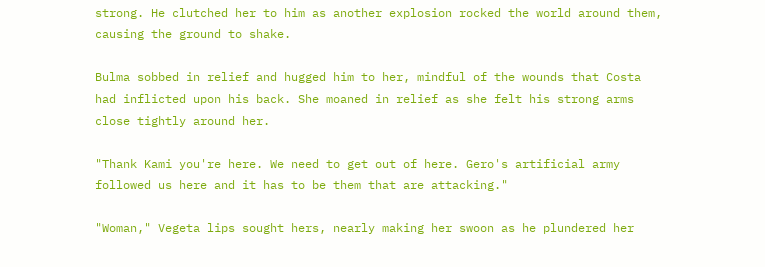strong. He clutched her to him as another explosion rocked the world around them, causing the ground to shake.

Bulma sobbed in relief and hugged him to her, mindful of the wounds that Costa had inflicted upon his back. She moaned in relief as she felt his strong arms close tightly around her.

"Thank Kami you're here. We need to get out of here. Gero's artificial army followed us here and it has to be them that are attacking."

"Woman," Vegeta lips sought hers, nearly making her swoon as he plundered her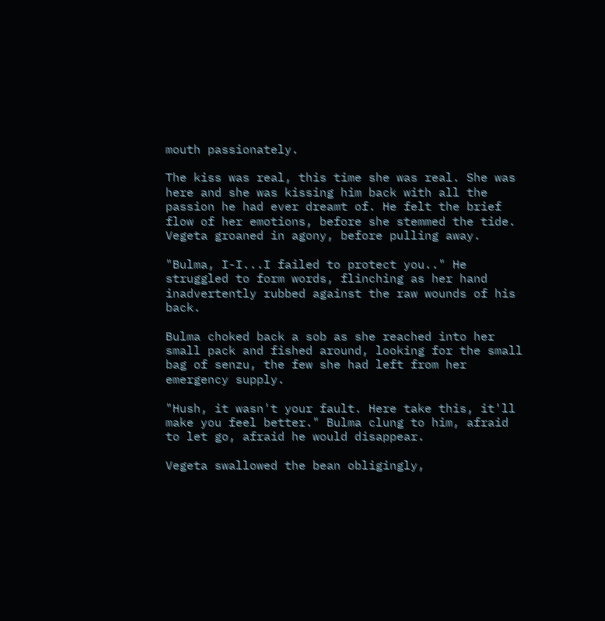mouth passionately.

The kiss was real, this time she was real. She was here and she was kissing him back with all the passion he had ever dreamt of. He felt the brief flow of her emotions, before she stemmed the tide. Vegeta groaned in agony, before pulling away.

"Bulma, I-I...I failed to protect you.." He struggled to form words, flinching as her hand inadvertently rubbed against the raw wounds of his back.

Bulma choked back a sob as she reached into her small pack and fished around, looking for the small bag of senzu, the few she had left from her emergency supply.

"Hush, it wasn't your fault. Here take this, it'll make you feel better." Bulma clung to him, afraid to let go, afraid he would disappear.

Vegeta swallowed the bean obligingly,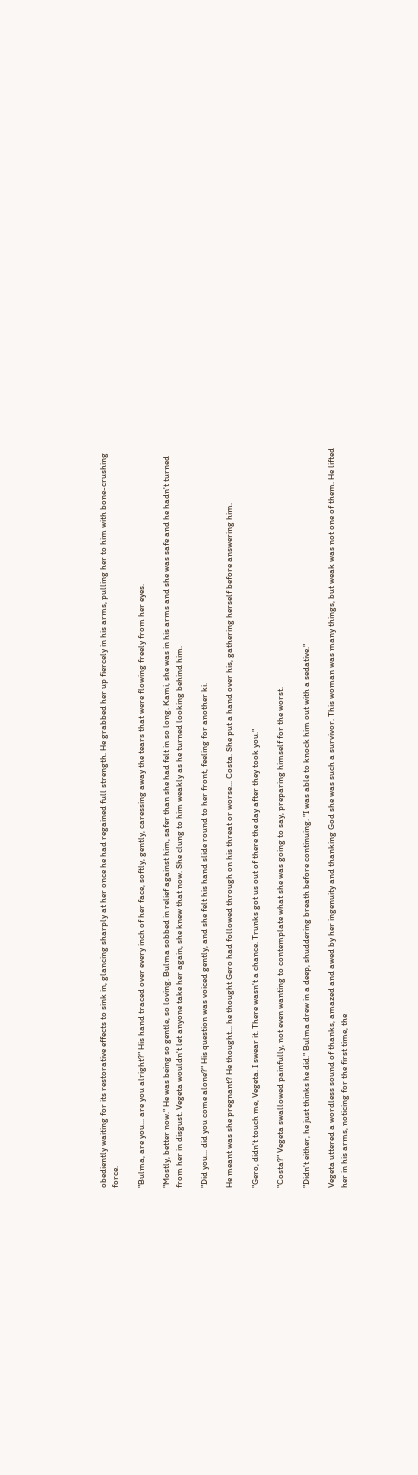obediently waiting for its restorative effects to sink in, glancing sharply at her once he had regained full strength. He grabbed her up fiercely in his arms, pulling her to him with bone-crushing force.

"Bulma, are you... are you alright?" His hand traced over every inch of her face, softly, gently, caressing away the tears that were flowing freely from her eyes.

"Mostly, better now." He was being so gentle, so loving. Bulma sobbed in relief against him, safer than she had felt in so long. Kami, she was in his arms and she was safe and he hadn't turned from her in disgust. Vegeta wouldn't let anyone take her again, she knew that now. She clung to him weakly as he turned looking behind him.

"Did you... did you come alone?" His question was voiced gently, and she felt his hand slide round to her front, feeling for another ki.

He meant was she pregnant? He thought... he thought Gero had followed through on his threat or worse... Costa. She put a hand over his, gathering herself before answering him.

"Gero, didn't touch me, Vegeta. I swear it. There wasn't a chance. Trunks got us out of there the day after they took you."

"Costa?" Vegeta swallowed painfully, not even wanting to contemplate what she was going to say, preparing himself for the worst.

"Didn't either, he just thinks he did." Bulma drew in a deep, shuddering breath before continuing. "I was able to knock him out with a sedative."

Vegeta uttered a wordless sound of thanks, amazed and awed by her ingenuity and thanking God she was such a survivor. This woman was many things, but weak was not one of them. He lifted her in his arms, noticing for the first time, the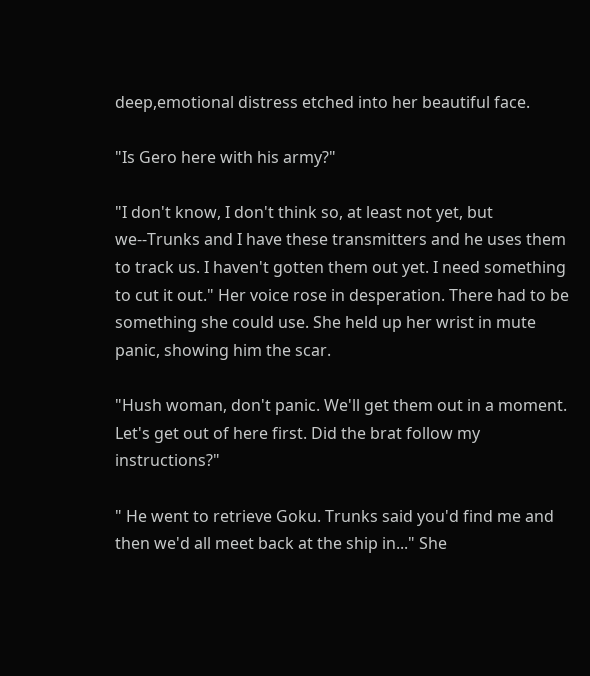deep,emotional distress etched into her beautiful face.

"Is Gero here with his army?"

"I don't know, I don't think so, at least not yet, but we--Trunks and I have these transmitters and he uses them to track us. I haven't gotten them out yet. I need something to cut it out." Her voice rose in desperation. There had to be something she could use. She held up her wrist in mute panic, showing him the scar.

"Hush woman, don't panic. We'll get them out in a moment. Let's get out of here first. Did the brat follow my instructions?"

" He went to retrieve Goku. Trunks said you'd find me and then we'd all meet back at the ship in..." She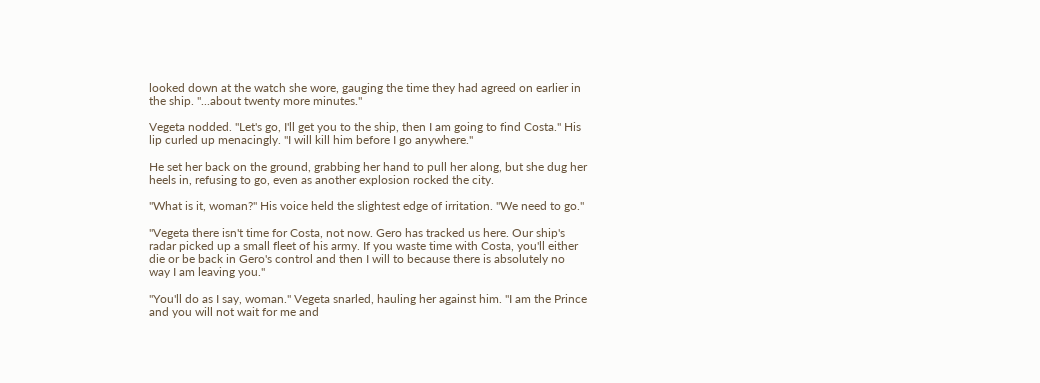looked down at the watch she wore, gauging the time they had agreed on earlier in the ship. "...about twenty more minutes."

Vegeta nodded. "Let's go, I'll get you to the ship, then I am going to find Costa." His lip curled up menacingly. "I will kill him before I go anywhere."

He set her back on the ground, grabbing her hand to pull her along, but she dug her heels in, refusing to go, even as another explosion rocked the city.

"What is it, woman?" His voice held the slightest edge of irritation. "We need to go."

"Vegeta there isn't time for Costa, not now. Gero has tracked us here. Our ship's radar picked up a small fleet of his army. If you waste time with Costa, you'll either die or be back in Gero's control and then I will to because there is absolutely no way I am leaving you."

"You'll do as I say, woman." Vegeta snarled, hauling her against him. "I am the Prince and you will not wait for me and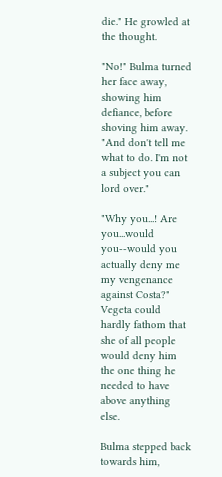die." He growled at the thought.

"No!" Bulma turned her face away, showing him defiance, before shoving him away. "And don't tell me what to do. I'm not a subject you can lord over."

"Why you...! Are you...would you--would you actually deny me my vengenance against Costa?" Vegeta could hardly fathom that she of all people would deny him the one thing he needed to have above anything else.

Bulma stepped back towards him,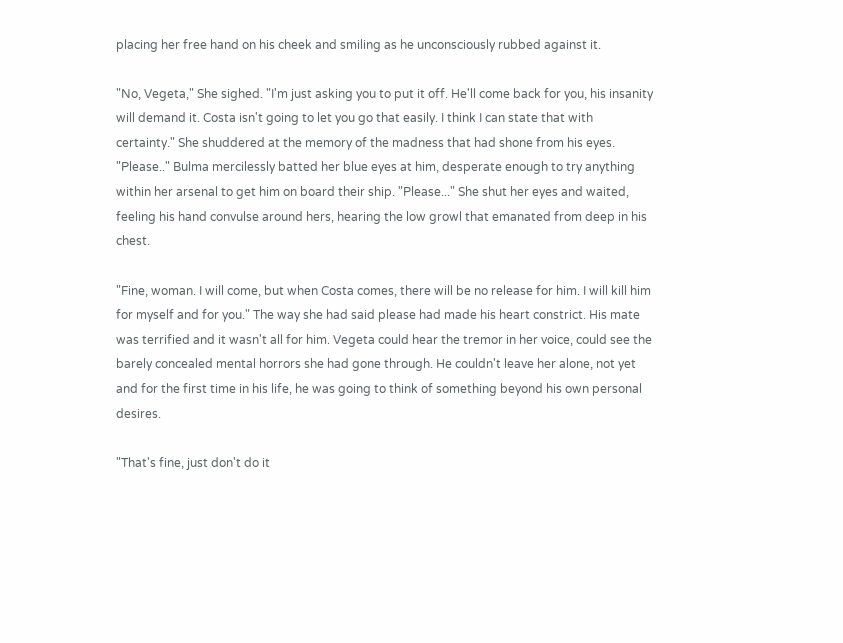placing her free hand on his cheek and smiling as he unconsciously rubbed against it.

"No, Vegeta," She sighed. "I'm just asking you to put it off. He'll come back for you, his insanity will demand it. Costa isn't going to let you go that easily. I think I can state that with certainty." She shuddered at the memory of the madness that had shone from his eyes. "Please.." Bulma mercilessly batted her blue eyes at him, desperate enough to try anything within her arsenal to get him on board their ship. "Please..." She shut her eyes and waited, feeling his hand convulse around hers, hearing the low growl that emanated from deep in his chest.

"Fine, woman. I will come, but when Costa comes, there will be no release for him. I will kill him for myself and for you." The way she had said please had made his heart constrict. His mate was terrified and it wasn't all for him. Vegeta could hear the tremor in her voice, could see the barely concealed mental horrors she had gone through. He couldn't leave her alone, not yet and for the first time in his life, he was going to think of something beyond his own personal desires.

"That's fine, just don't do it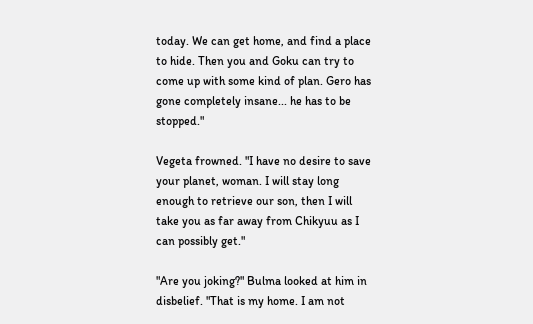today. We can get home, and find a place to hide. Then you and Goku can try to come up with some kind of plan. Gero has gone completely insane... he has to be stopped."

Vegeta frowned. "I have no desire to save your planet, woman. I will stay long enough to retrieve our son, then I will take you as far away from Chikyuu as I can possibly get."

"Are you joking?" Bulma looked at him in disbelief. "That is my home. I am not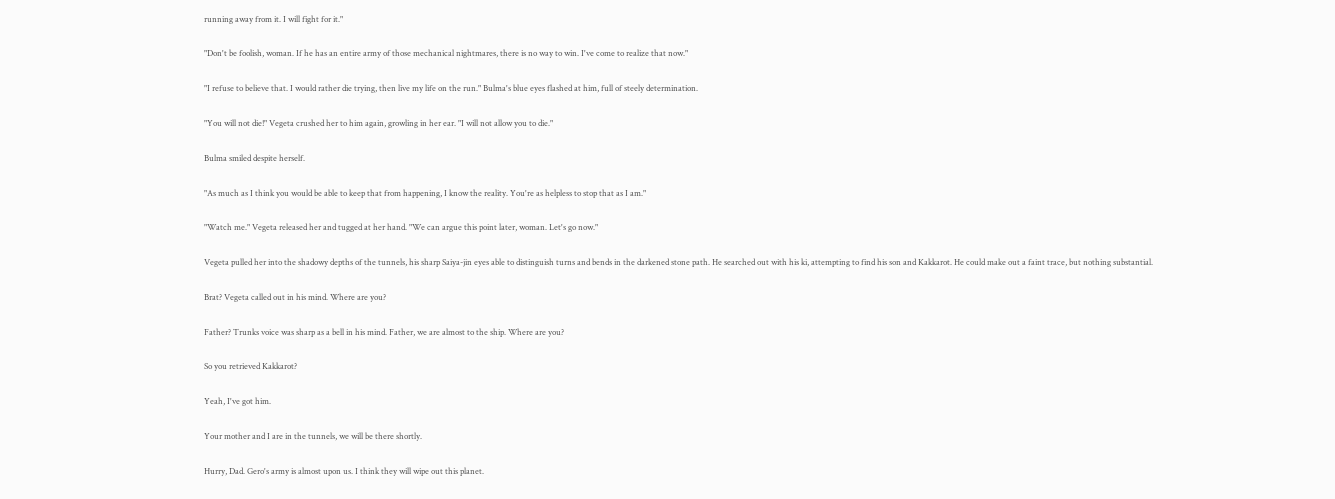running away from it. I will fight for it."

"Don't be foolish, woman. If he has an entire army of those mechanical nightmares, there is no way to win. I've come to realize that now."

"I refuse to believe that. I would rather die trying, then live my life on the run." Bulma's blue eyes flashed at him, full of steely determination.

"You will not die!" Vegeta crushed her to him again, growling in her ear. "I will not allow you to die."

Bulma smiled despite herself.

"As much as I think you would be able to keep that from happening, I know the reality. You're as helpless to stop that as I am."

"Watch me." Vegeta released her and tugged at her hand. "We can argue this point later, woman. Let's go now."

Vegeta pulled her into the shadowy depths of the tunnels, his sharp Saiya-jin eyes able to distinguish turns and bends in the darkened stone path. He searched out with his ki, attempting to find his son and Kakkarot. He could make out a faint trace, but nothing substantial.

Brat? Vegeta called out in his mind. Where are you?

Father? Trunks voice was sharp as a bell in his mind. Father, we are almost to the ship. Where are you?

So you retrieved Kakkarot?

Yeah, I've got him.

Your mother and I are in the tunnels, we will be there shortly.

Hurry, Dad. Gero's army is almost upon us. I think they will wipe out this planet.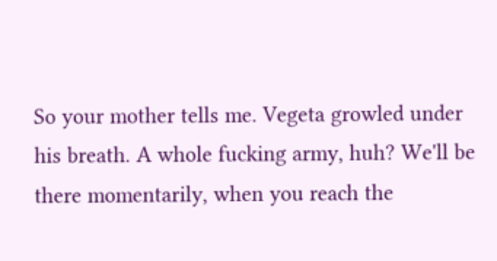So your mother tells me. Vegeta growled under his breath. A whole fucking army, huh? We'll be there momentarily, when you reach the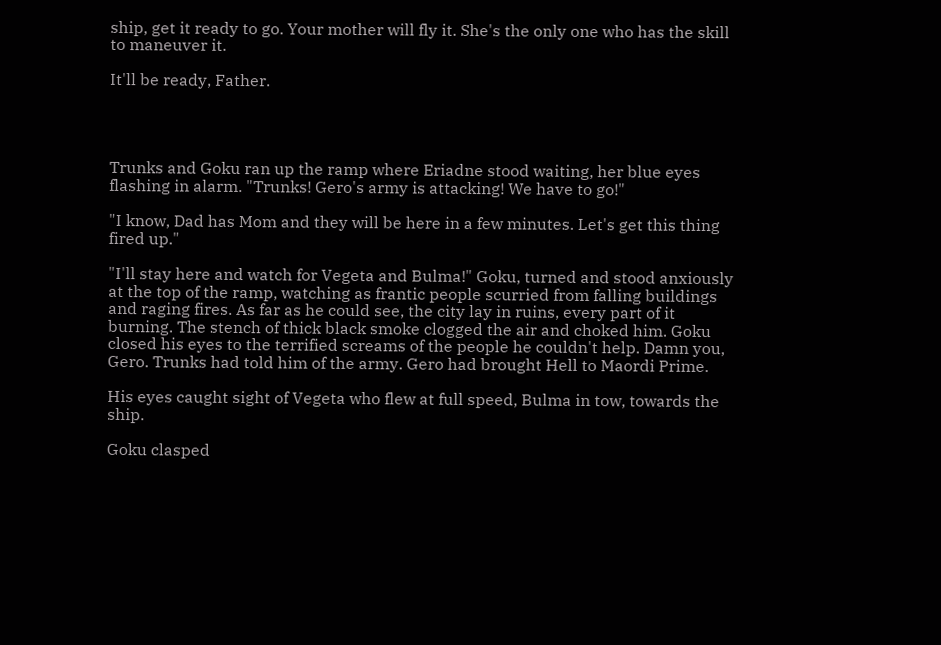ship, get it ready to go. Your mother will fly it. She's the only one who has the skill to maneuver it.

It'll be ready, Father.




Trunks and Goku ran up the ramp where Eriadne stood waiting, her blue eyes flashing in alarm. "Trunks! Gero's army is attacking! We have to go!"

"I know, Dad has Mom and they will be here in a few minutes. Let's get this thing fired up."

"I'll stay here and watch for Vegeta and Bulma!" Goku, turned and stood anxiously at the top of the ramp, watching as frantic people scurried from falling buildings and raging fires. As far as he could see, the city lay in ruins, every part of it burning. The stench of thick black smoke clogged the air and choked him. Goku closed his eyes to the terrified screams of the people he couldn't help. Damn you, Gero. Trunks had told him of the army. Gero had brought Hell to Maordi Prime.

His eyes caught sight of Vegeta who flew at full speed, Bulma in tow, towards the ship.

Goku clasped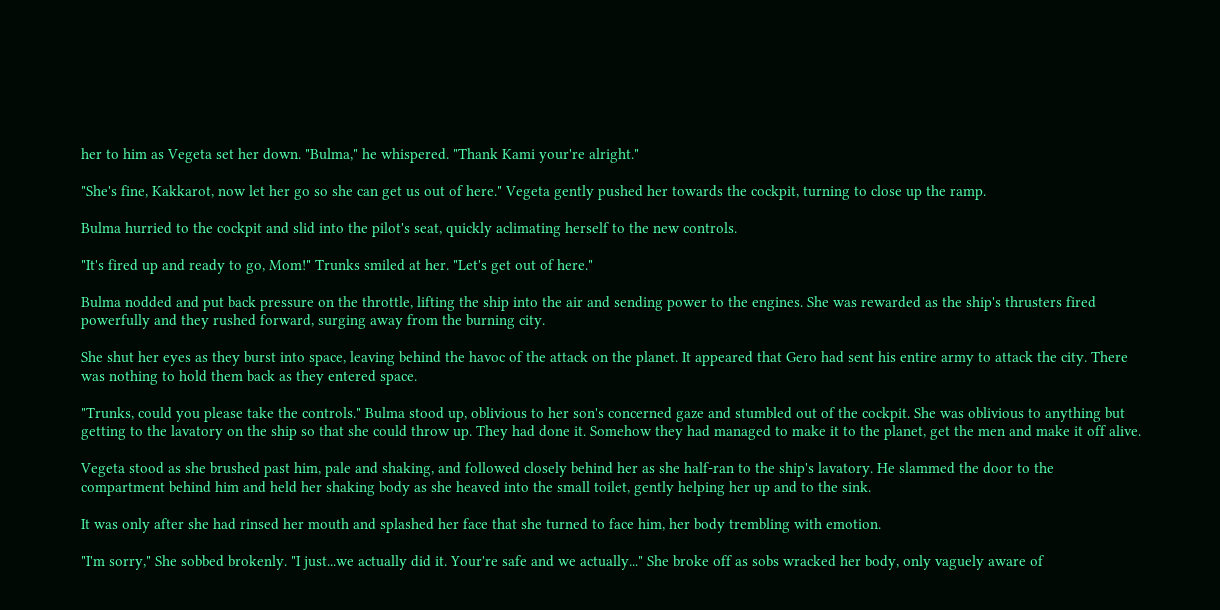her to him as Vegeta set her down. "Bulma," he whispered. "Thank Kami your're alright."

"She's fine, Kakkarot, now let her go so she can get us out of here." Vegeta gently pushed her towards the cockpit, turning to close up the ramp.

Bulma hurried to the cockpit and slid into the pilot's seat, quickly aclimating herself to the new controls.

"It's fired up and ready to go, Mom!" Trunks smiled at her. "Let's get out of here."

Bulma nodded and put back pressure on the throttle, lifting the ship into the air and sending power to the engines. She was rewarded as the ship's thrusters fired powerfully and they rushed forward, surging away from the burning city.

She shut her eyes as they burst into space, leaving behind the havoc of the attack on the planet. It appeared that Gero had sent his entire army to attack the city. There was nothing to hold them back as they entered space.

"Trunks, could you please take the controls." Bulma stood up, oblivious to her son's concerned gaze and stumbled out of the cockpit. She was oblivious to anything but getting to the lavatory on the ship so that she could throw up. They had done it. Somehow they had managed to make it to the planet, get the men and make it off alive.

Vegeta stood as she brushed past him, pale and shaking, and followed closely behind her as she half-ran to the ship's lavatory. He slammed the door to the compartment behind him and held her shaking body as she heaved into the small toilet, gently helping her up and to the sink.

It was only after she had rinsed her mouth and splashed her face that she turned to face him, her body trembling with emotion.

"I'm sorry," She sobbed brokenly. "I just...we actually did it. Your're safe and we actually..." She broke off as sobs wracked her body, only vaguely aware of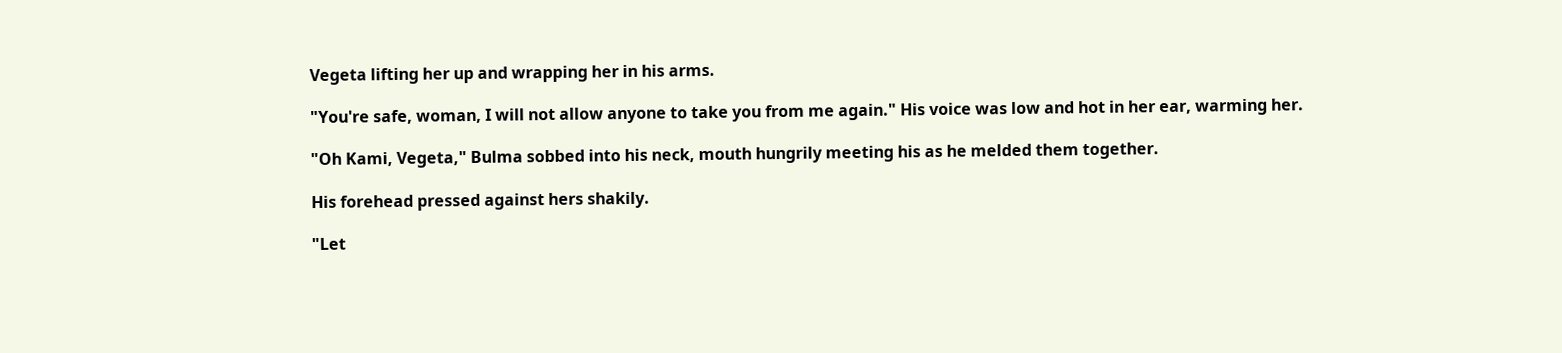Vegeta lifting her up and wrapping her in his arms.

"You're safe, woman, I will not allow anyone to take you from me again." His voice was low and hot in her ear, warming her.

"Oh Kami, Vegeta," Bulma sobbed into his neck, mouth hungrily meeting his as he melded them together.

His forehead pressed against hers shakily.

"Let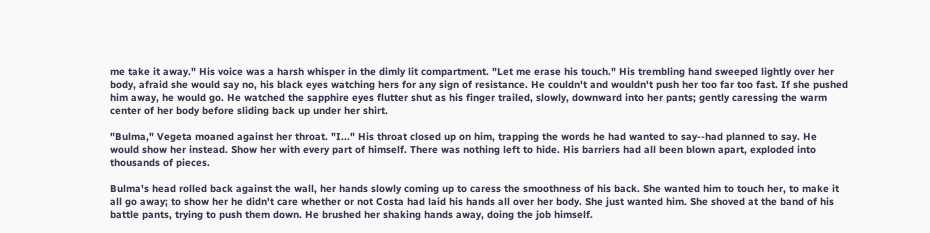me take it away." His voice was a harsh whisper in the dimly lit compartment. "Let me erase his touch." His trembling hand sweeped lightly over her body, afraid she would say no, his black eyes watching hers for any sign of resistance. He couldn't and wouldn't push her too far too fast. If she pushed him away, he would go. He watched the sapphire eyes flutter shut as his finger trailed, slowly, downward into her pants; gently caressing the warm center of her body before sliding back up under her shirt.

"Bulma," Vegeta moaned against her throat. "I..." His throat closed up on him, trapping the words he had wanted to say--had planned to say. He would show her instead. Show her with every part of himself. There was nothing left to hide. His barriers had all been blown apart, exploded into thousands of pieces.

Bulma's head rolled back against the wall, her hands slowly coming up to caress the smoothness of his back. She wanted him to touch her, to make it all go away; to show her he didn't care whether or not Costa had laid his hands all over her body. She just wanted him. She shoved at the band of his battle pants, trying to push them down. He brushed her shaking hands away, doing the job himself.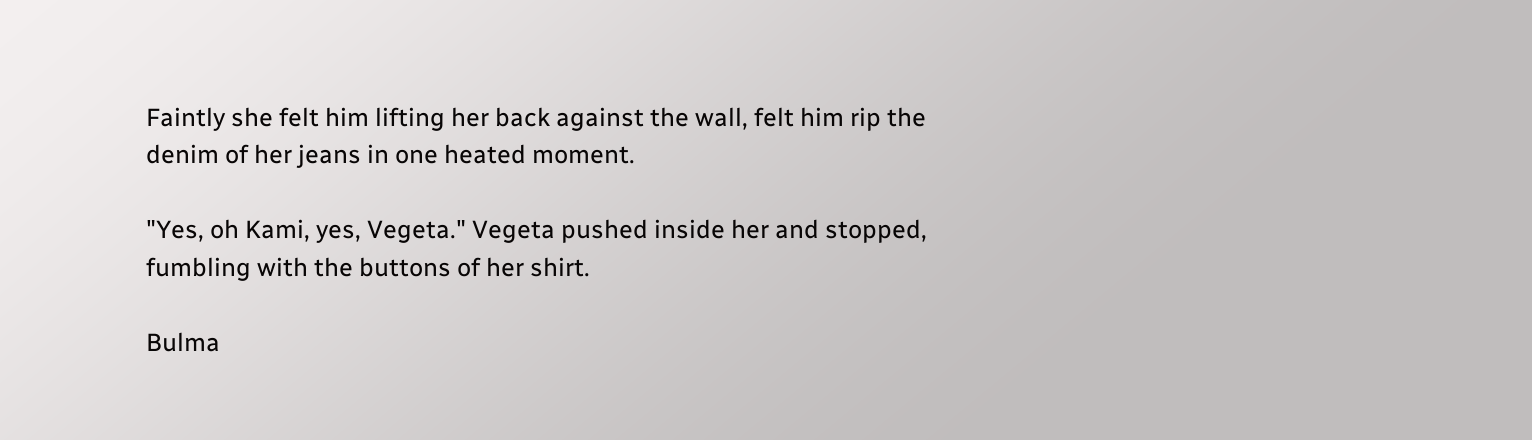Faintly she felt him lifting her back against the wall, felt him rip the denim of her jeans in one heated moment.

"Yes, oh Kami, yes, Vegeta." Vegeta pushed inside her and stopped, fumbling with the buttons of her shirt.

Bulma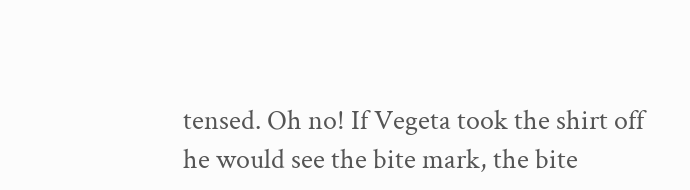tensed. Oh no! If Vegeta took the shirt off he would see the bite mark, the bite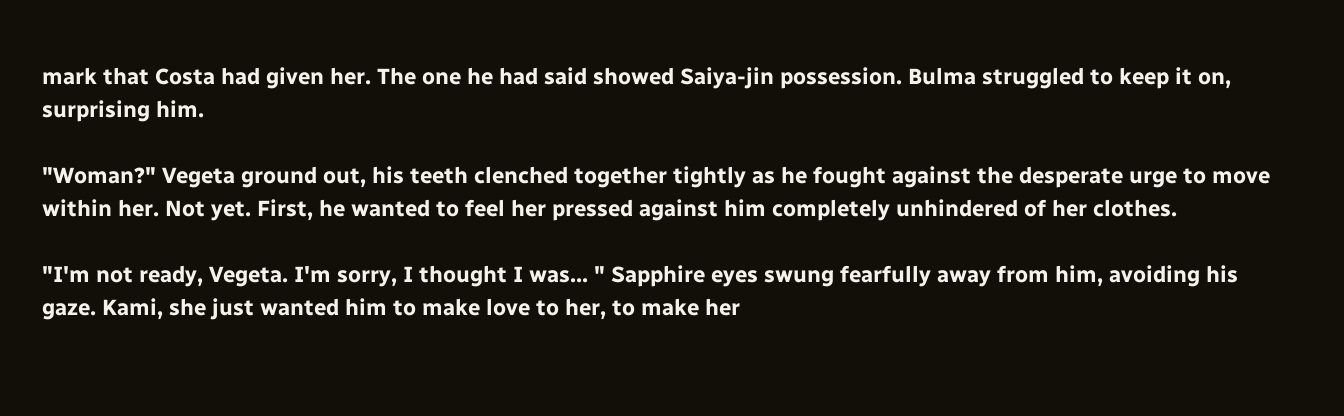mark that Costa had given her. The one he had said showed Saiya-jin possession. Bulma struggled to keep it on, surprising him.

"Woman?" Vegeta ground out, his teeth clenched together tightly as he fought against the desperate urge to move within her. Not yet. First, he wanted to feel her pressed against him completely unhindered of her clothes.

"I'm not ready, Vegeta. I'm sorry, I thought I was... " Sapphire eyes swung fearfully away from him, avoiding his gaze. Kami, she just wanted him to make love to her, to make her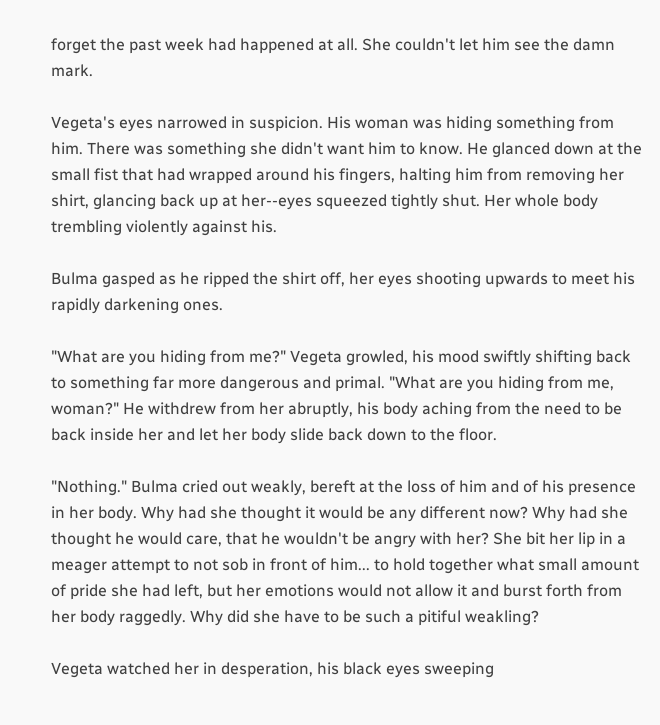forget the past week had happened at all. She couldn't let him see the damn mark.

Vegeta's eyes narrowed in suspicion. His woman was hiding something from him. There was something she didn't want him to know. He glanced down at the small fist that had wrapped around his fingers, halting him from removing her shirt, glancing back up at her--eyes squeezed tightly shut. Her whole body trembling violently against his.

Bulma gasped as he ripped the shirt off, her eyes shooting upwards to meet his rapidly darkening ones.

"What are you hiding from me?" Vegeta growled, his mood swiftly shifting back to something far more dangerous and primal. "What are you hiding from me, woman?" He withdrew from her abruptly, his body aching from the need to be back inside her and let her body slide back down to the floor.

"Nothing." Bulma cried out weakly, bereft at the loss of him and of his presence in her body. Why had she thought it would be any different now? Why had she thought he would care, that he wouldn't be angry with her? She bit her lip in a meager attempt to not sob in front of him... to hold together what small amount of pride she had left, but her emotions would not allow it and burst forth from her body raggedly. Why did she have to be such a pitiful weakling?

Vegeta watched her in desperation, his black eyes sweeping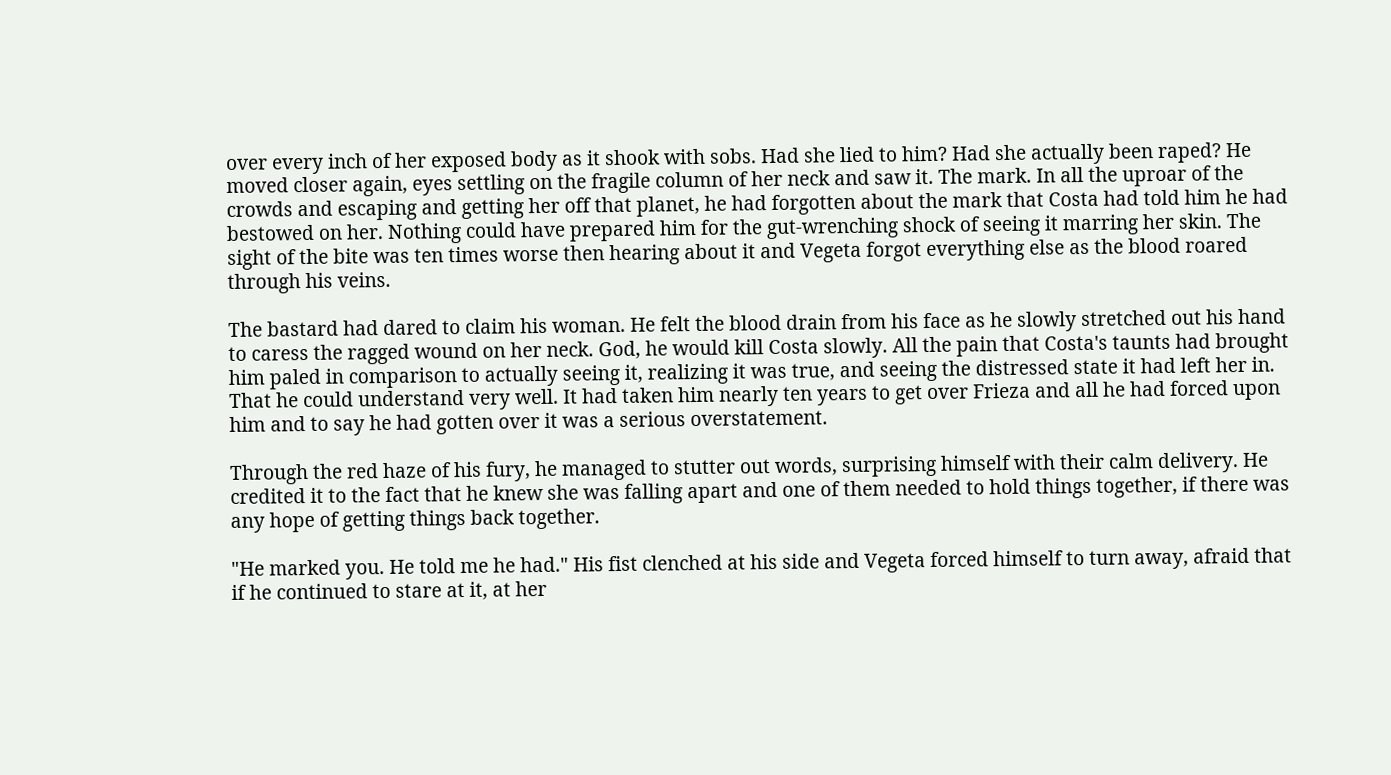over every inch of her exposed body as it shook with sobs. Had she lied to him? Had she actually been raped? He moved closer again, eyes settling on the fragile column of her neck and saw it. The mark. In all the uproar of the crowds and escaping and getting her off that planet, he had forgotten about the mark that Costa had told him he had bestowed on her. Nothing could have prepared him for the gut-wrenching shock of seeing it marring her skin. The sight of the bite was ten times worse then hearing about it and Vegeta forgot everything else as the blood roared through his veins.

The bastard had dared to claim his woman. He felt the blood drain from his face as he slowly stretched out his hand to caress the ragged wound on her neck. God, he would kill Costa slowly. All the pain that Costa's taunts had brought him paled in comparison to actually seeing it, realizing it was true, and seeing the distressed state it had left her in. That he could understand very well. It had taken him nearly ten years to get over Frieza and all he had forced upon him and to say he had gotten over it was a serious overstatement.

Through the red haze of his fury, he managed to stutter out words, surprising himself with their calm delivery. He credited it to the fact that he knew she was falling apart and one of them needed to hold things together, if there was any hope of getting things back together.

"He marked you. He told me he had." His fist clenched at his side and Vegeta forced himself to turn away, afraid that if he continued to stare at it, at her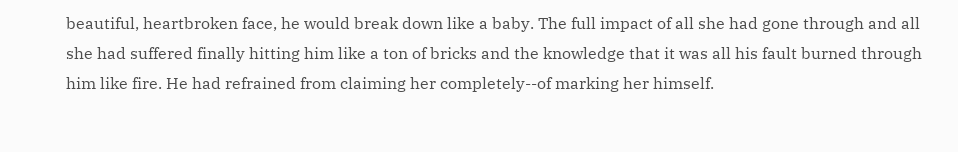beautiful, heartbroken face, he would break down like a baby. The full impact of all she had gone through and all she had suffered finally hitting him like a ton of bricks and the knowledge that it was all his fault burned through him like fire. He had refrained from claiming her completely--of marking her himself.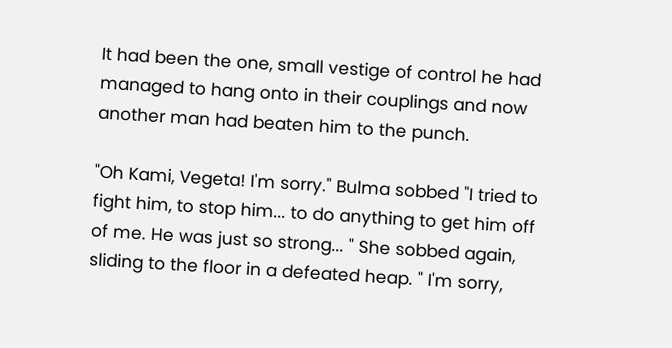It had been the one, small vestige of control he had managed to hang onto in their couplings and now another man had beaten him to the punch.

"Oh Kami, Vegeta! I'm sorry." Bulma sobbed "I tried to fight him, to stop him... to do anything to get him off of me. He was just so strong... " She sobbed again, sliding to the floor in a defeated heap. " I'm sorry,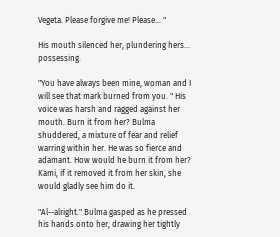Vegeta. Please forgive me! Please... "

His mouth silenced her, plundering hers... possessing.

"You have always been mine, woman and I will see that mark burned from you. " His voice was harsh and ragged against her mouth. Burn it from her? Bulma shuddered, a mixture of fear and relief warring within her. He was so fierce and adamant. How would he burn it from her? Kami, if it removed it from her skin, she would gladly see him do it.

"Al--alright." Bulma gasped as he pressed his hands onto her, drawing her tightly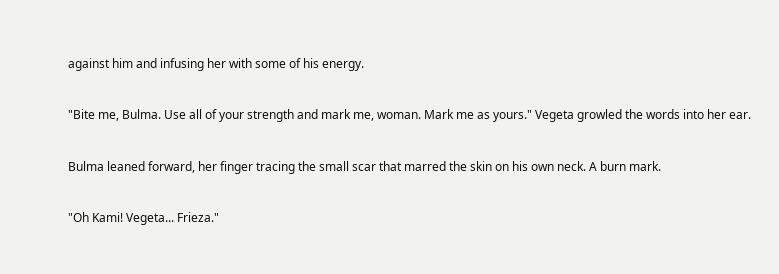against him and infusing her with some of his energy.

"Bite me, Bulma. Use all of your strength and mark me, woman. Mark me as yours." Vegeta growled the words into her ear.

Bulma leaned forward, her finger tracing the small scar that marred the skin on his own neck. A burn mark.

"Oh Kami! Vegeta... Frieza."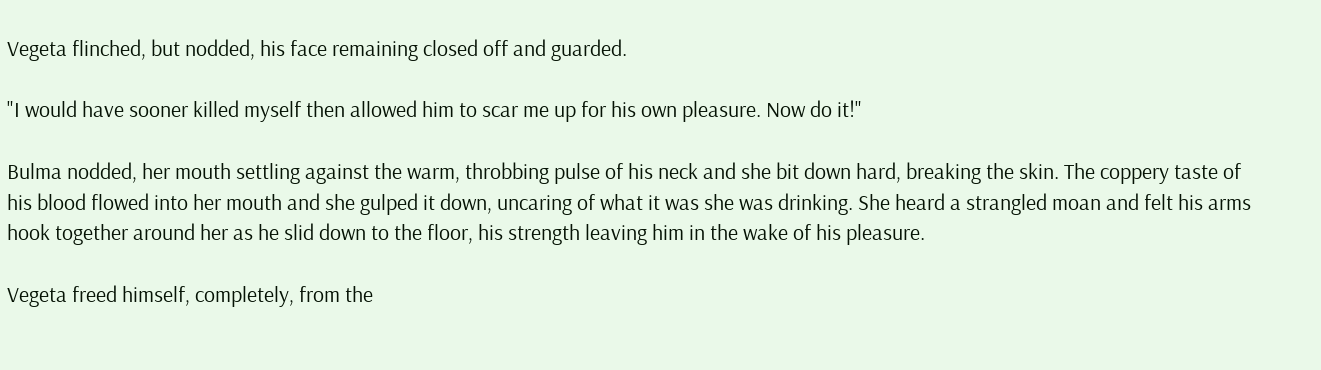Vegeta flinched, but nodded, his face remaining closed off and guarded.

"I would have sooner killed myself then allowed him to scar me up for his own pleasure. Now do it!"

Bulma nodded, her mouth settling against the warm, throbbing pulse of his neck and she bit down hard, breaking the skin. The coppery taste of his blood flowed into her mouth and she gulped it down, uncaring of what it was she was drinking. She heard a strangled moan and felt his arms hook together around her as he slid down to the floor, his strength leaving him in the wake of his pleasure.

Vegeta freed himself, completely, from the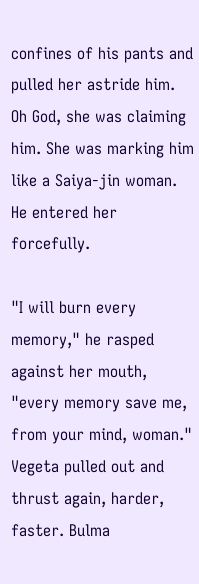confines of his pants and pulled her astride him. Oh God, she was claiming him. She was marking him like a Saiya-jin woman. He entered her forcefully.

"I will burn every memory," he rasped against her mouth, "every memory save me, from your mind, woman." Vegeta pulled out and thrust again, harder, faster. Bulma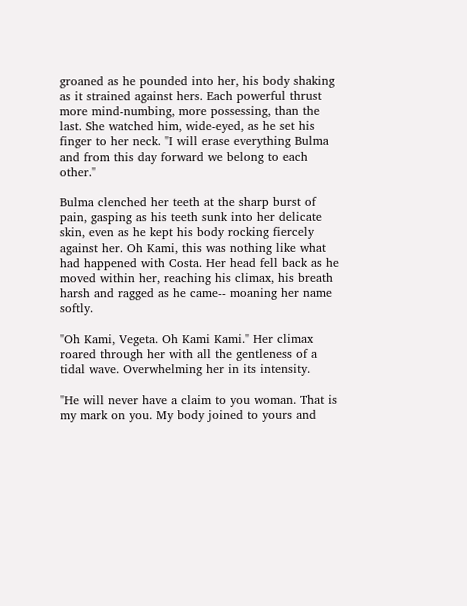groaned as he pounded into her, his body shaking as it strained against hers. Each powerful thrust more mind-numbing, more possessing, than the last. She watched him, wide-eyed, as he set his finger to her neck. "I will erase everything Bulma and from this day forward we belong to each other."

Bulma clenched her teeth at the sharp burst of pain, gasping as his teeth sunk into her delicate skin, even as he kept his body rocking fiercely against her. Oh Kami, this was nothing like what had happened with Costa. Her head fell back as he moved within her, reaching his climax, his breath harsh and ragged as he came-- moaning her name softly.

"Oh Kami, Vegeta. Oh Kami Kami." Her climax roared through her with all the gentleness of a tidal wave. Overwhelming her in its intensity.

"He will never have a claim to you woman. That is my mark on you. My body joined to yours and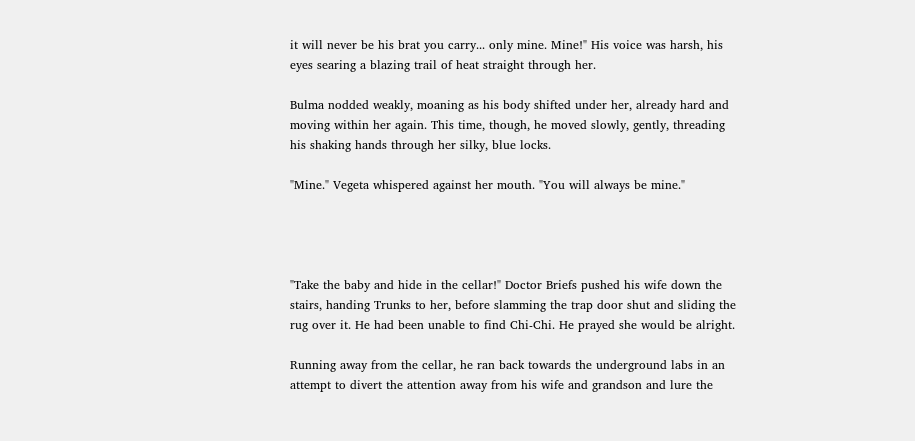it will never be his brat you carry... only mine. Mine!" His voice was harsh, his eyes searing a blazing trail of heat straight through her.

Bulma nodded weakly, moaning as his body shifted under her, already hard and moving within her again. This time, though, he moved slowly, gently, threading his shaking hands through her silky, blue locks.

"Mine." Vegeta whispered against her mouth. "You will always be mine."




"Take the baby and hide in the cellar!" Doctor Briefs pushed his wife down the stairs, handing Trunks to her, before slamming the trap door shut and sliding the rug over it. He had been unable to find Chi-Chi. He prayed she would be alright.

Running away from the cellar, he ran back towards the underground labs in an attempt to divert the attention away from his wife and grandson and lure the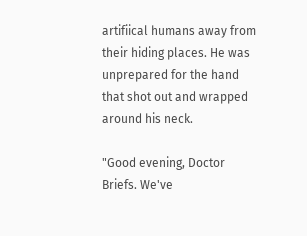artifiical humans away from their hiding places. He was unprepared for the hand that shot out and wrapped around his neck.

"Good evening, Doctor Briefs. We've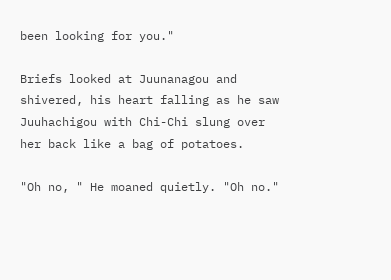been looking for you."

Briefs looked at Juunanagou and shivered, his heart falling as he saw Juuhachigou with Chi-Chi slung over her back like a bag of potatoes.

"Oh no, " He moaned quietly. "Oh no."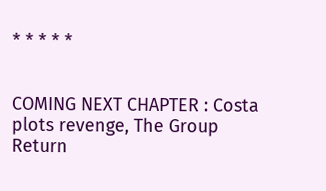* * * * *


COMING NEXT CHAPTER : Costa plots revenge, The Group Return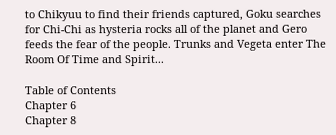to Chikyuu to find their friends captured, Goku searches for Chi-Chi as hysteria rocks all of the planet and Gero feeds the fear of the people. Trunks and Vegeta enter The Room Of Time and Spirit...

Table of Contents
Chapter 6
Chapter 8